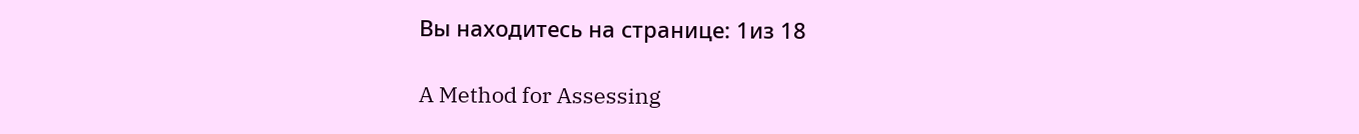Вы находитесь на странице: 1из 18

A Method for Assessing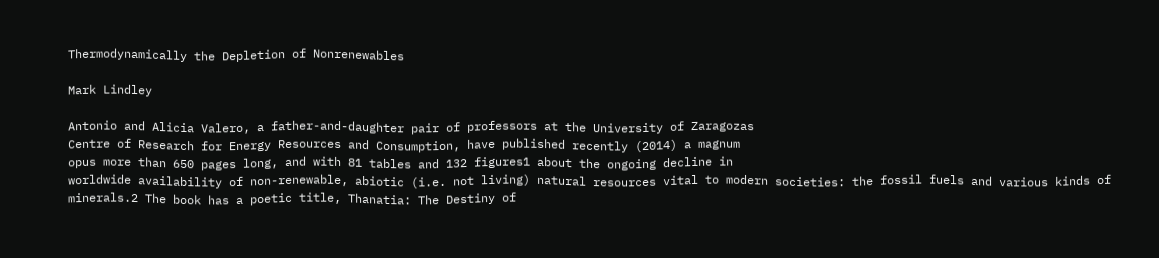Thermodynamically the Depletion of Nonrenewables

Mark Lindley

Antonio and Alicia Valero, a father-and-daughter pair of professors at the University of Zaragozas
Centre of Research for Energy Resources and Consumption, have published recently (2014) a magnum
opus more than 650 pages long, and with 81 tables and 132 figures1 about the ongoing decline in
worldwide availability of non-renewable, abiotic (i.e. not living) natural resources vital to modern societies: the fossil fuels and various kinds of minerals.2 The book has a poetic title, Thanatia: The Destiny of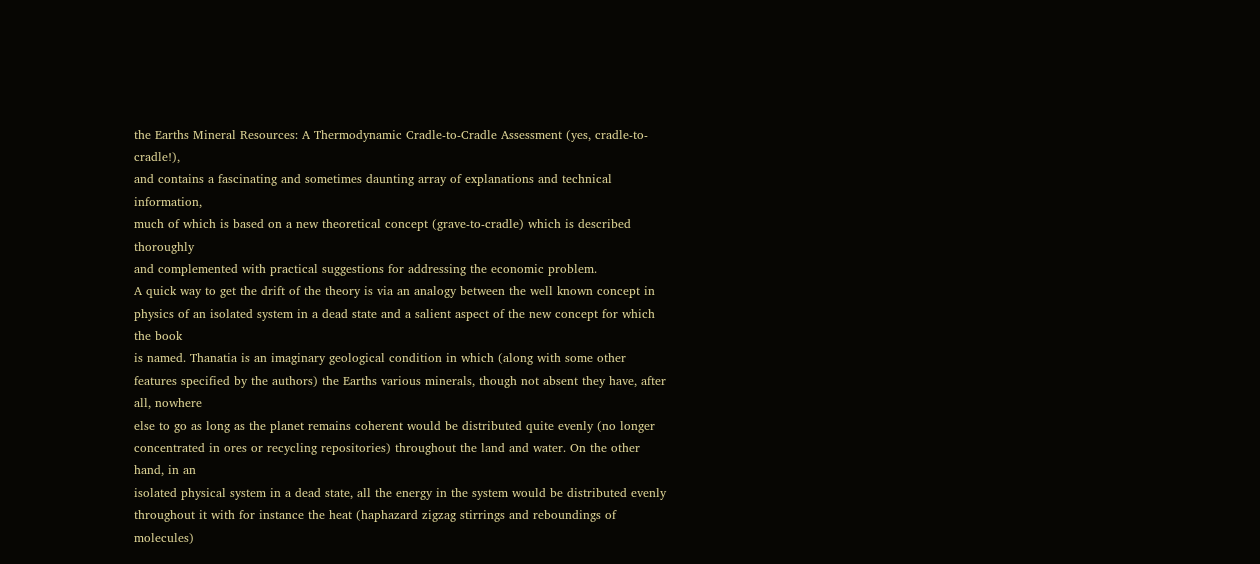the Earths Mineral Resources: A Thermodynamic Cradle-to-Cradle Assessment (yes, cradle-to-cradle!),
and contains a fascinating and sometimes daunting array of explanations and technical information,
much of which is based on a new theoretical concept (grave-to-cradle) which is described thoroughly
and complemented with practical suggestions for addressing the economic problem.
A quick way to get the drift of the theory is via an analogy between the well known concept in physics of an isolated system in a dead state and a salient aspect of the new concept for which the book
is named. Thanatia is an imaginary geological condition in which (along with some other features specified by the authors) the Earths various minerals, though not absent they have, after all, nowhere
else to go as long as the planet remains coherent would be distributed quite evenly (no longer concentrated in ores or recycling repositories) throughout the land and water. On the other hand, in an
isolated physical system in a dead state, all the energy in the system would be distributed evenly
throughout it with for instance the heat (haphazard zigzag stirrings and reboundings of molecules)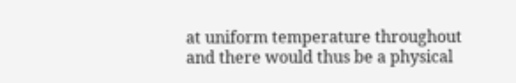at uniform temperature throughout and there would thus be a physical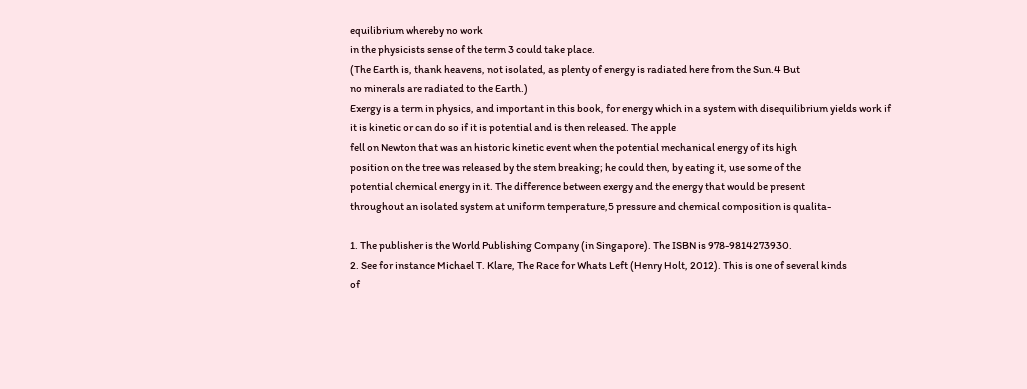equilibrium whereby no work
in the physicists sense of the term 3 could take place.
(The Earth is, thank heavens, not isolated, as plenty of energy is radiated here from the Sun.4 But
no minerals are radiated to the Earth.)
Exergy is a term in physics, and important in this book, for energy which in a system with disequilibrium yields work if it is kinetic or can do so if it is potential and is then released. The apple
fell on Newton that was an historic kinetic event when the potential mechanical energy of its high
position on the tree was released by the stem breaking; he could then, by eating it, use some of the
potential chemical energy in it. The difference between exergy and the energy that would be present
throughout an isolated system at uniform temperature,5 pressure and chemical composition is qualita-

1. The publisher is the World Publishing Company (in Singapore). The ISBN is 978-9814273930.
2. See for instance Michael T. Klare, The Race for Whats Left (Henry Holt, 2012). This is one of several kinds
of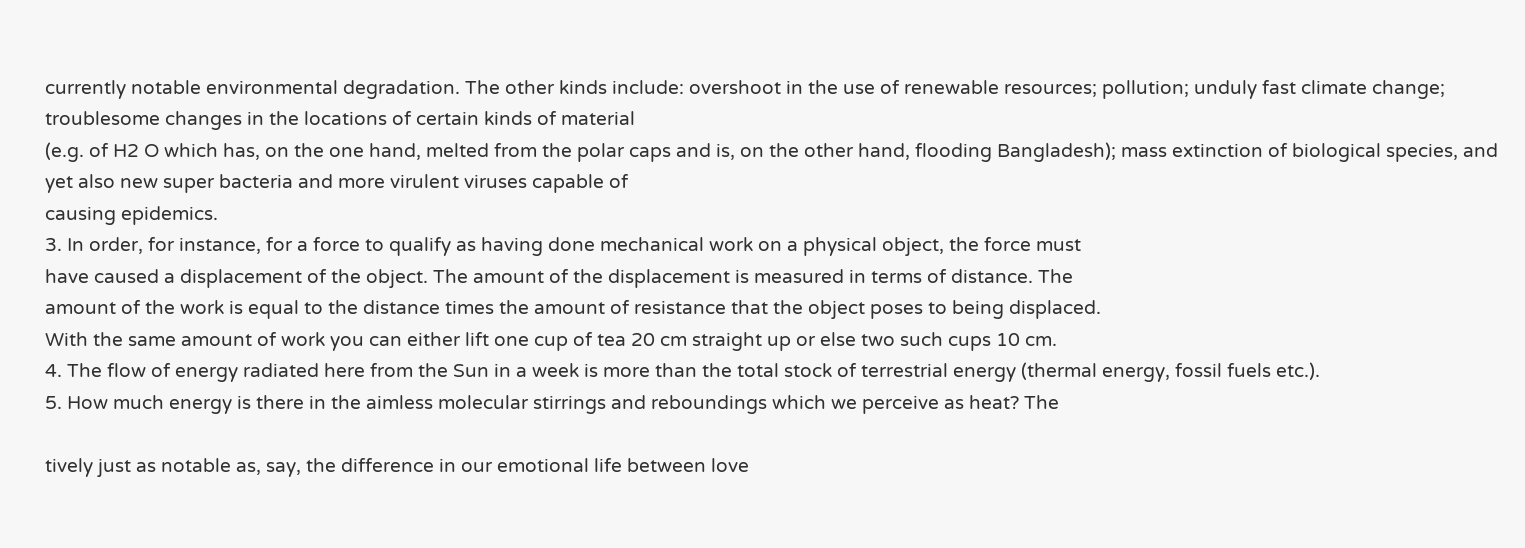currently notable environmental degradation. The other kinds include: overshoot in the use of renewable resources; pollution; unduly fast climate change; troublesome changes in the locations of certain kinds of material
(e.g. of H2 O which has, on the one hand, melted from the polar caps and is, on the other hand, flooding Bangladesh); mass extinction of biological species, and yet also new super bacteria and more virulent viruses capable of
causing epidemics.
3. In order, for instance, for a force to qualify as having done mechanical work on a physical object, the force must
have caused a displacement of the object. The amount of the displacement is measured in terms of distance. The
amount of the work is equal to the distance times the amount of resistance that the object poses to being displaced.
With the same amount of work you can either lift one cup of tea 20 cm straight up or else two such cups 10 cm.
4. The flow of energy radiated here from the Sun in a week is more than the total stock of terrestrial energy (thermal energy, fossil fuels etc.).
5. How much energy is there in the aimless molecular stirrings and reboundings which we perceive as heat? The

tively just as notable as, say, the difference in our emotional life between love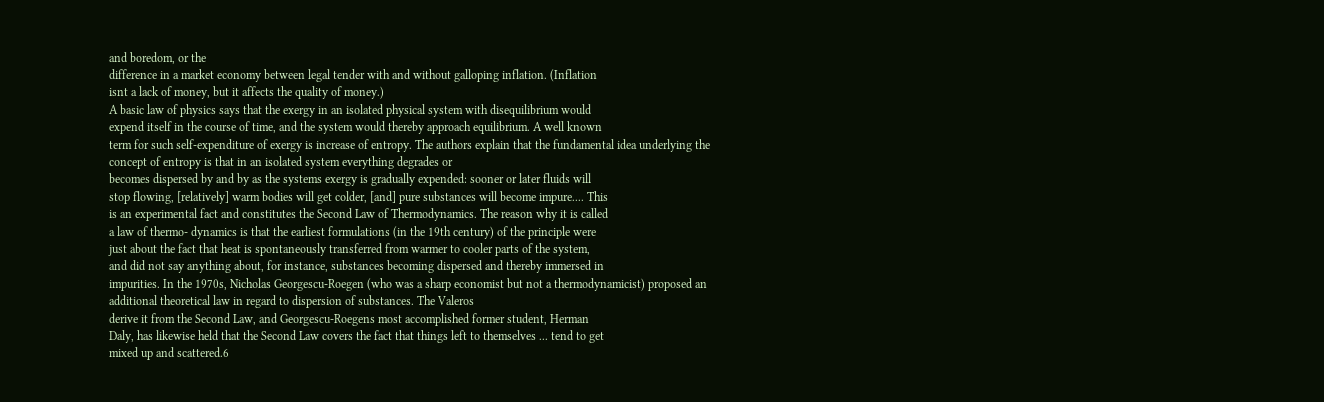and boredom, or the
difference in a market economy between legal tender with and without galloping inflation. (Inflation
isnt a lack of money, but it affects the quality of money.)
A basic law of physics says that the exergy in an isolated physical system with disequilibrium would
expend itself in the course of time, and the system would thereby approach equilibrium. A well known
term for such self-expenditure of exergy is increase of entropy. The authors explain that the fundamental idea underlying the concept of entropy is that in an isolated system everything degrades or
becomes dispersed by and by as the systems exergy is gradually expended: sooner or later fluids will
stop flowing, [relatively] warm bodies will get colder, [and] pure substances will become impure.... This
is an experimental fact and constitutes the Second Law of Thermodynamics. The reason why it is called
a law of thermo- dynamics is that the earliest formulations (in the 19th century) of the principle were
just about the fact that heat is spontaneously transferred from warmer to cooler parts of the system,
and did not say anything about, for instance, substances becoming dispersed and thereby immersed in
impurities. In the 1970s, Nicholas Georgescu-Roegen (who was a sharp economist but not a thermodynamicist) proposed an additional theoretical law in regard to dispersion of substances. The Valeros
derive it from the Second Law, and Georgescu-Roegens most accomplished former student, Herman
Daly, has likewise held that the Second Law covers the fact that things left to themselves ... tend to get
mixed up and scattered.6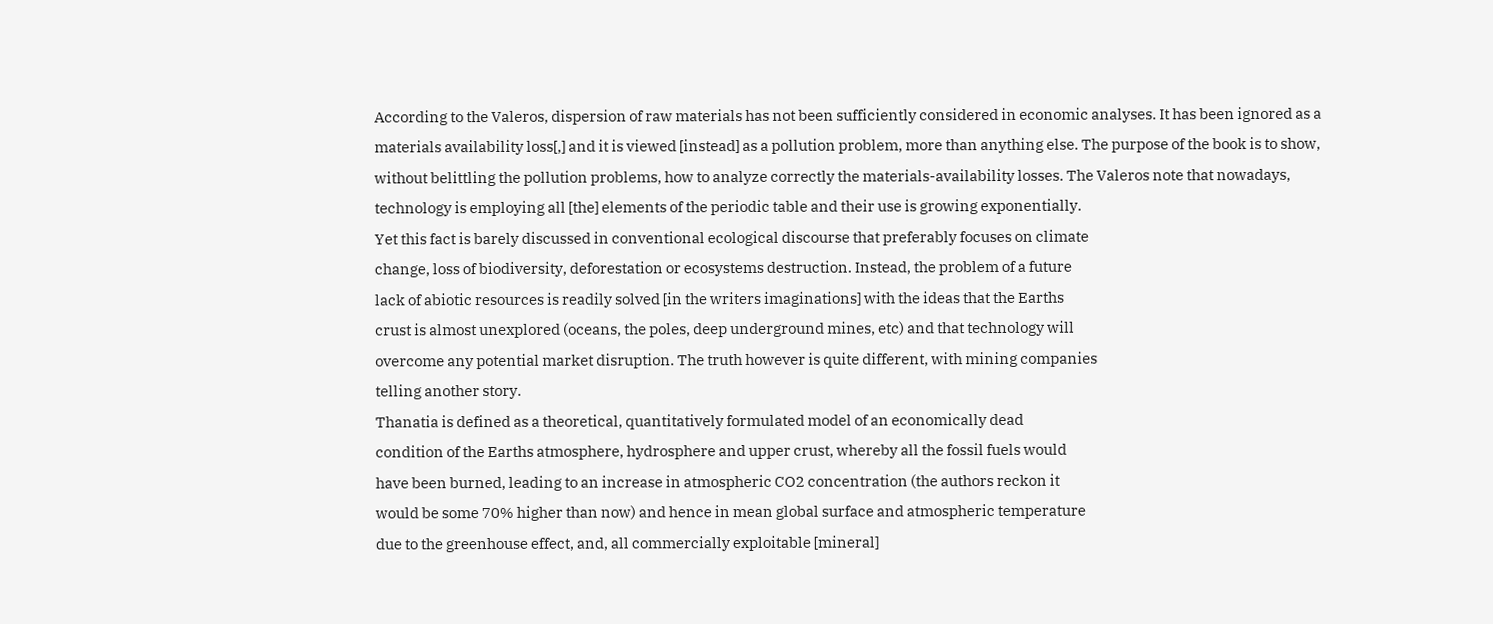According to the Valeros, dispersion of raw materials has not been sufficiently considered in economic analyses. It has been ignored as a materials availability loss[,] and it is viewed [instead] as a pollution problem, more than anything else. The purpose of the book is to show, without belittling the pollution problems, how to analyze correctly the materials-availability losses. The Valeros note that nowadays,
technology is employing all [the] elements of the periodic table and their use is growing exponentially.
Yet this fact is barely discussed in conventional ecological discourse that preferably focuses on climate
change, loss of biodiversity, deforestation or ecosystems destruction. Instead, the problem of a future
lack of abiotic resources is readily solved [in the writers imaginations] with the ideas that the Earths
crust is almost unexplored (oceans, the poles, deep underground mines, etc) and that technology will
overcome any potential market disruption. The truth however is quite different, with mining companies
telling another story.
Thanatia is defined as a theoretical, quantitatively formulated model of an economically dead
condition of the Earths atmosphere, hydrosphere and upper crust, whereby all the fossil fuels would
have been burned, leading to an increase in atmospheric CO2 concentration (the authors reckon it
would be some 70% higher than now) and hence in mean global surface and atmospheric temperature
due to the greenhouse effect, and, all commercially exploitable [mineral]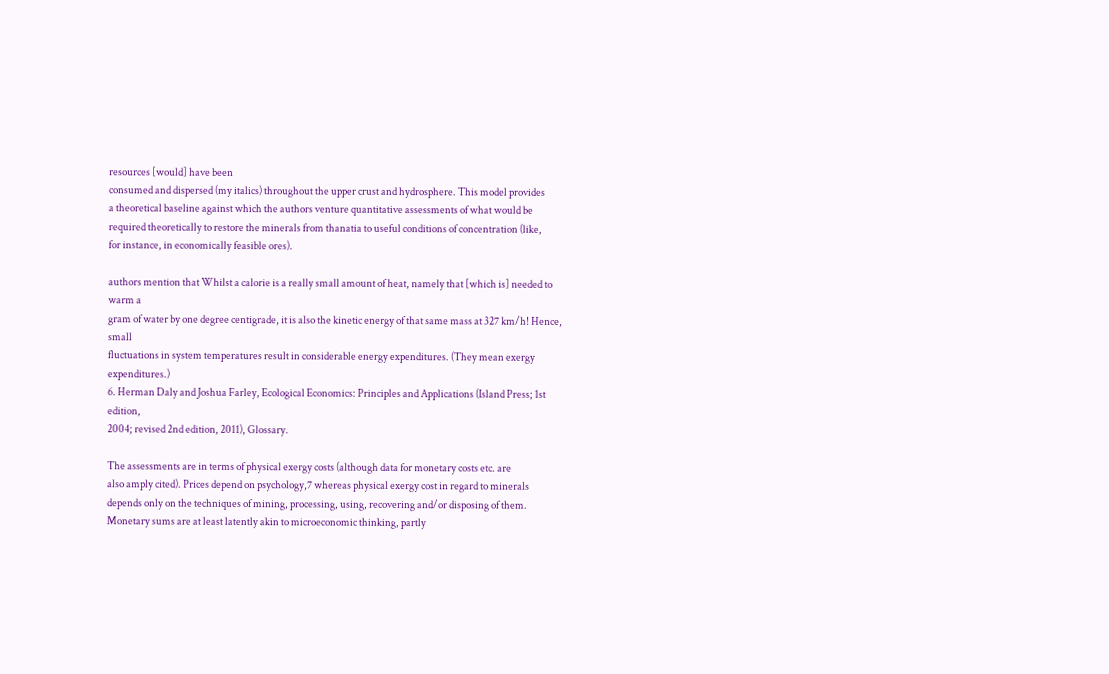resources [would] have been
consumed and dispersed (my italics) throughout the upper crust and hydrosphere. This model provides
a theoretical baseline against which the authors venture quantitative assessments of what would be
required theoretically to restore the minerals from thanatia to useful conditions of concentration (like,
for instance, in economically feasible ores).

authors mention that Whilst a calorie is a really small amount of heat, namely that [which is] needed to warm a
gram of water by one degree centigrade, it is also the kinetic energy of that same mass at 327 km/h! Hence, small
fluctuations in system temperatures result in considerable energy expenditures. (They mean exergy expenditures.)
6. Herman Daly and Joshua Farley, Ecological Economics: Principles and Applications (Island Press; 1st edition,
2004; revised 2nd edition, 2011), Glossary.

The assessments are in terms of physical exergy costs (although data for monetary costs etc. are
also amply cited). Prices depend on psychology,7 whereas physical exergy cost in regard to minerals
depends only on the techniques of mining, processing, using, recovering and/or disposing of them.
Monetary sums are at least latently akin to microeconomic thinking, partly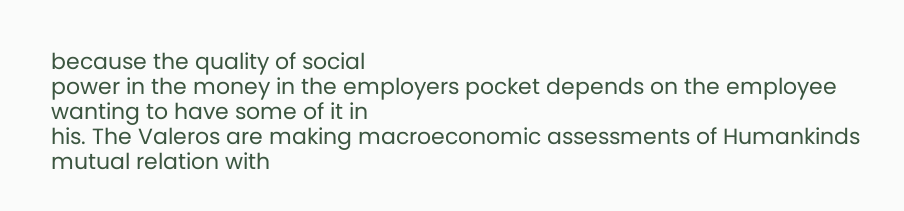because the quality of social
power in the money in the employers pocket depends on the employee wanting to have some of it in
his. The Valeros are making macroeconomic assessments of Humankinds mutual relation with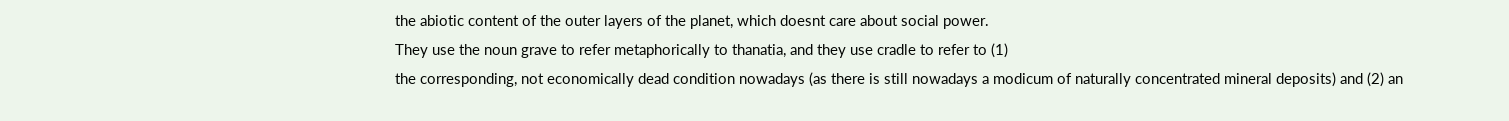the abiotic content of the outer layers of the planet, which doesnt care about social power.
They use the noun grave to refer metaphorically to thanatia, and they use cradle to refer to (1)
the corresponding, not economically dead condition nowadays (as there is still nowadays a modicum of naturally concentrated mineral deposits) and (2) an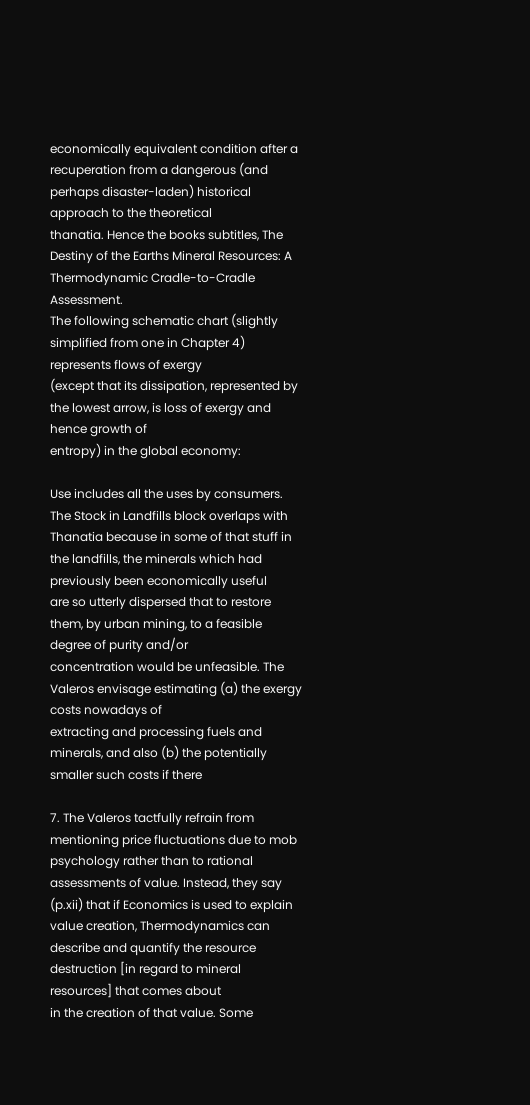economically equivalent condition after a
recuperation from a dangerous (and perhaps disaster-laden) historical approach to the theoretical
thanatia. Hence the books subtitles, The Destiny of the Earths Mineral Resources: A Thermodynamic Cradle-to-Cradle Assessment.
The following schematic chart (slightly simplified from one in Chapter 4) represents flows of exergy
(except that its dissipation, represented by the lowest arrow, is loss of exergy and hence growth of
entropy) in the global economy:

Use includes all the uses by consumers. The Stock in Landfills block overlaps with Thanatia because in some of that stuff in the landfills, the minerals which had previously been economically useful
are so utterly dispersed that to restore them, by urban mining, to a feasible degree of purity and/or
concentration would be unfeasible. The Valeros envisage estimating (a) the exergy costs nowadays of
extracting and processing fuels and minerals, and also (b) the potentially smaller such costs if there

7. The Valeros tactfully refrain from mentioning price fluctuations due to mob psychology rather than to rational
assessments of value. Instead, they say (p.xii) that if Economics is used to explain value creation, Thermodynamics can describe and quantify the resource destruction [in regard to mineral resources] that comes about
in the creation of that value. Some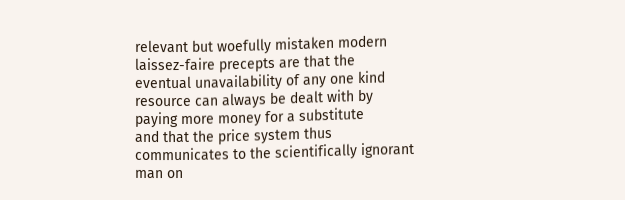relevant but woefully mistaken modern laissez-faire precepts are that the
eventual unavailability of any one kind resource can always be dealt with by paying more money for a substitute
and that the price system thus communicates to the scientifically ignorant man on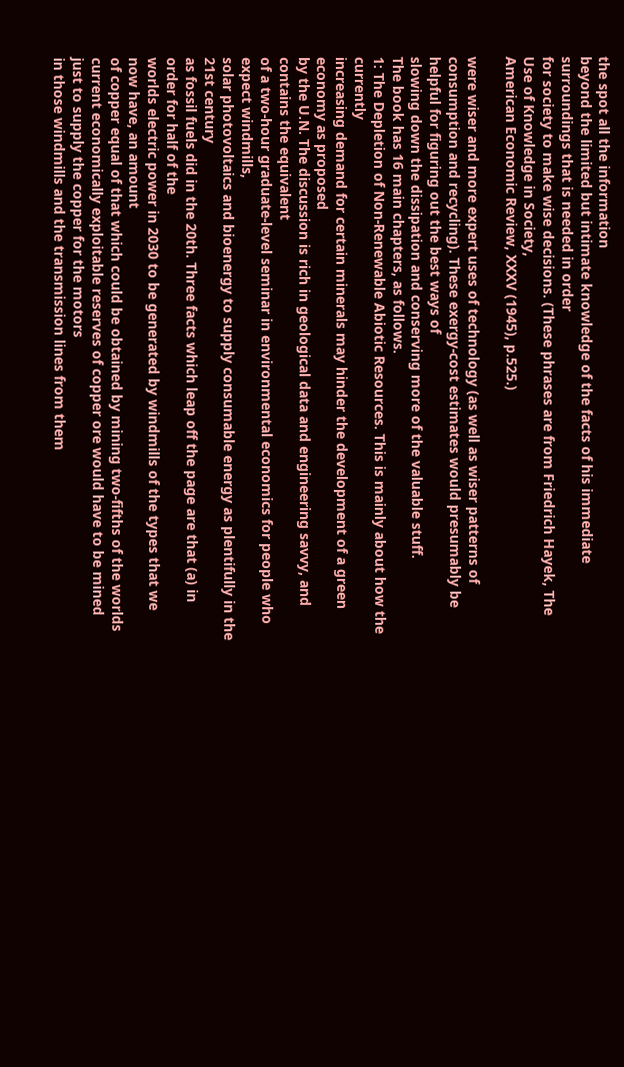the spot all the information
beyond the limited but intimate knowledge of the facts of his immediate surroundings that is needed in order
for society to make wise decisions. (These phrases are from Friedrich Hayek, The Use of Knowledge in Society,
American Economic Review, XXXV (1945), p.525.)

were wiser and more expert uses of technology (as well as wiser patterns of consumption and recycling). These exergy-cost estimates would presumably be helpful for figuring out the best ways of
slowing down the dissipation and conserving more of the valuable stuff.
The book has 16 main chapters, as follows.
1: The Depletion of Non-Renewable Abiotic Resources. This is mainly about how the currently
increasing demand for certain minerals may hinder the development of a green economy as proposed
by the U.N. The discussion is rich in geological data and engineering savvy, and contains the equivalent
of a two-hour graduate-level seminar in environmental economics for people who expect windmills,
solar photovoltaics and bioenergy to supply consumable energy as plentifully in the 21st century
as fossil fuels did in the 20th. Three facts which leap off the page are that (a) in order for half of the
worlds electric power in 2030 to be generated by windmills of the types that we now have, an amount
of copper equal of that which could be obtained by mining two-fifths of the worlds current economically exploitable reserves of copper ore would have to be mined just to supply the copper for the motors
in those windmills and the transmission lines from them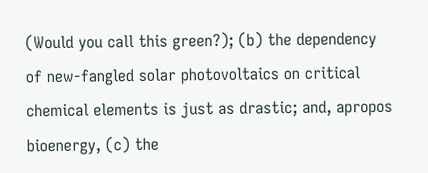(Would you call this green?); (b) the dependency of new-fangled solar photovoltaics on critical chemical elements is just as drastic; and, apropos
bioenergy, (c) the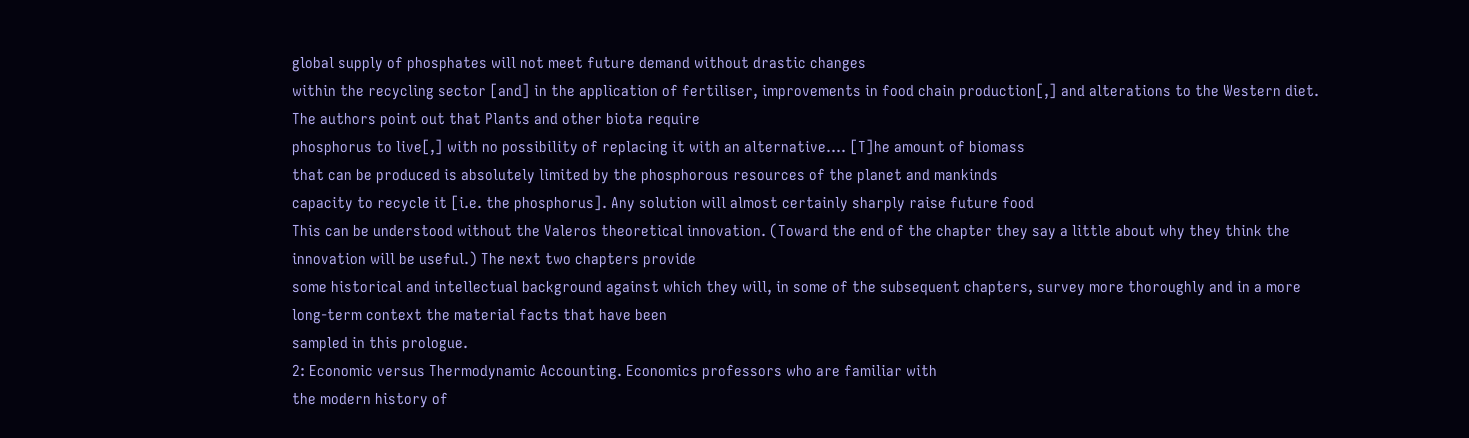global supply of phosphates will not meet future demand without drastic changes
within the recycling sector [and] in the application of fertiliser, improvements in food chain production[,] and alterations to the Western diet. The authors point out that Plants and other biota require
phosphorus to live[,] with no possibility of replacing it with an alternative.... [T]he amount of biomass
that can be produced is absolutely limited by the phosphorous resources of the planet and mankinds
capacity to recycle it [i.e. the phosphorus]. Any solution will almost certainly sharply raise future food
This can be understood without the Valeros theoretical innovation. (Toward the end of the chapter they say a little about why they think the innovation will be useful.) The next two chapters provide
some historical and intellectual background against which they will, in some of the subsequent chapters, survey more thoroughly and in a more long-term context the material facts that have been
sampled in this prologue.
2: Economic versus Thermodynamic Accounting. Economics professors who are familiar with
the modern history of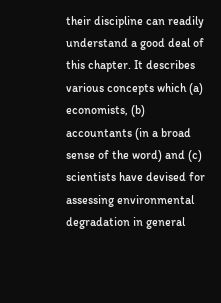their discipline can readily understand a good deal of this chapter. It describes
various concepts which (a) economists, (b) accountants (in a broad sense of the word) and (c) scientists have devised for assessing environmental degradation in general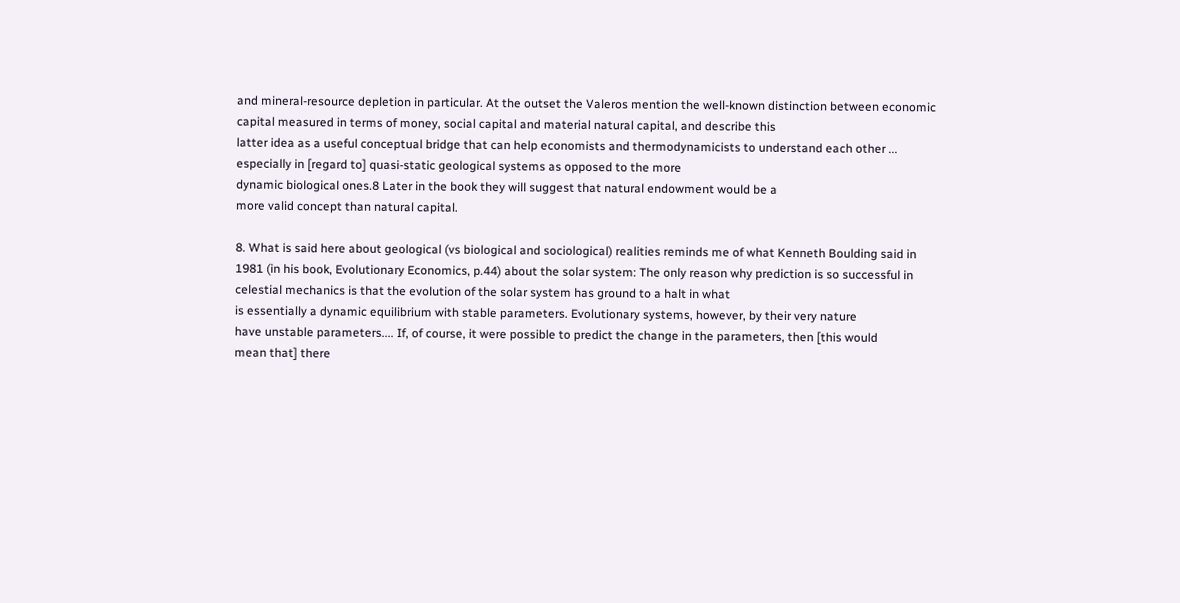and mineral-resource depletion in particular. At the outset the Valeros mention the well-known distinction between economic
capital measured in terms of money, social capital and material natural capital, and describe this
latter idea as a useful conceptual bridge that can help economists and thermodynamicists to understand each other ... especially in [regard to] quasi-static geological systems as opposed to the more
dynamic biological ones.8 Later in the book they will suggest that natural endowment would be a
more valid concept than natural capital.

8. What is said here about geological (vs biological and sociological) realities reminds me of what Kenneth Boulding said in 1981 (in his book, Evolutionary Economics, p.44) about the solar system: The only reason why prediction is so successful in celestial mechanics is that the evolution of the solar system has ground to a halt in what
is essentially a dynamic equilibrium with stable parameters. Evolutionary systems, however, by their very nature
have unstable parameters.... If, of course, it were possible to predict the change in the parameters, then [this would
mean that] there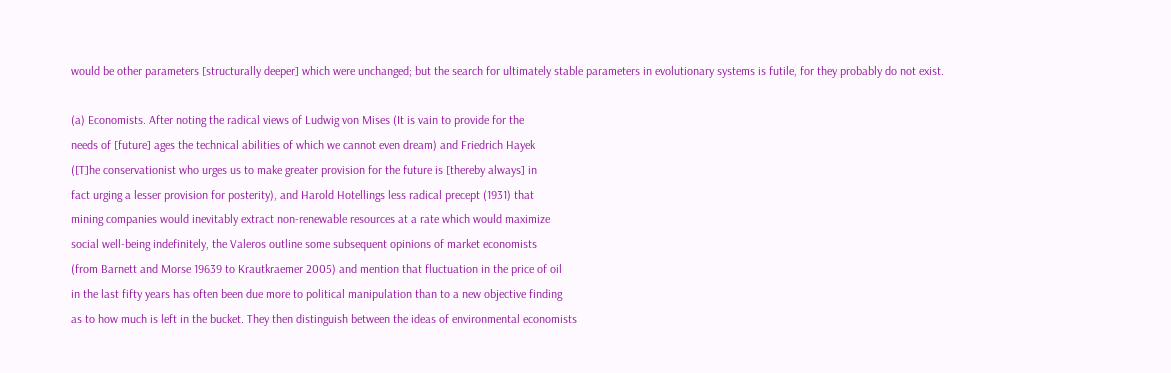would be other parameters [structurally deeper] which were unchanged; but the search for ultimately stable parameters in evolutionary systems is futile, for they probably do not exist.

(a) Economists. After noting the radical views of Ludwig von Mises (It is vain to provide for the
needs of [future] ages the technical abilities of which we cannot even dream) and Friedrich Hayek
([T]he conservationist who urges us to make greater provision for the future is [thereby always] in
fact urging a lesser provision for posterity), and Harold Hotellings less radical precept (1931) that
mining companies would inevitably extract non-renewable resources at a rate which would maximize
social well-being indefinitely, the Valeros outline some subsequent opinions of market economists
(from Barnett and Morse 19639 to Krautkraemer 2005) and mention that fluctuation in the price of oil
in the last fifty years has often been due more to political manipulation than to a new objective finding
as to how much is left in the bucket. They then distinguish between the ideas of environmental economists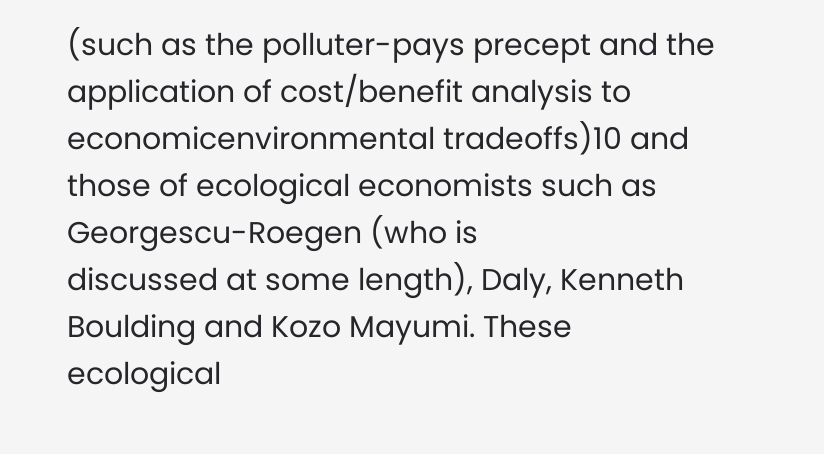(such as the polluter-pays precept and the application of cost/benefit analysis to economicenvironmental tradeoffs)10 and those of ecological economists such as Georgescu-Roegen (who is
discussed at some length), Daly, Kenneth Boulding and Kozo Mayumi. These ecological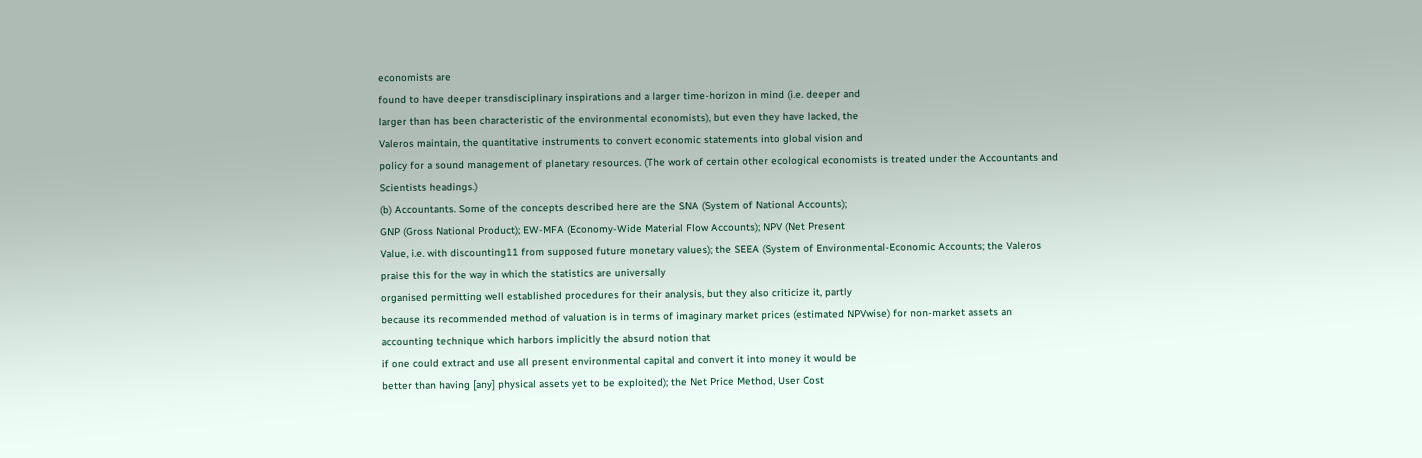economists are
found to have deeper transdisciplinary inspirations and a larger time-horizon in mind (i.e. deeper and
larger than has been characteristic of the environmental economists), but even they have lacked, the
Valeros maintain, the quantitative instruments to convert economic statements into global vision and
policy for a sound management of planetary resources. (The work of certain other ecological economists is treated under the Accountants and Scientists headings.)
(b) Accountants. Some of the concepts described here are the SNA (System of National Accounts);
GNP (Gross National Product); EW-MFA (Economy-Wide Material Flow Accounts); NPV (Net Present
Value, i.e. with discounting11 from supposed future monetary values); the SEEA (System of Environmental-Economic Accounts; the Valeros praise this for the way in which the statistics are universally
organised permitting well established procedures for their analysis, but they also criticize it, partly
because its recommended method of valuation is in terms of imaginary market prices (estimated NPVwise) for non-market assets an accounting technique which harbors implicitly the absurd notion that
if one could extract and use all present environmental capital and convert it into money it would be
better than having [any] physical assets yet to be exploited); the Net Price Method, User Cost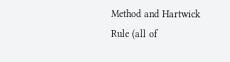Method and Hartwick Rule (all of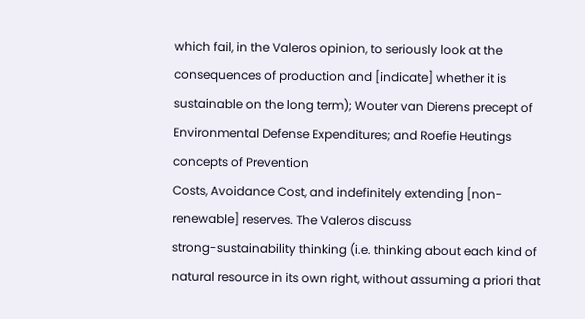which fail, in the Valeros opinion, to seriously look at the consequences of production and [indicate] whether it is sustainable on the long term); Wouter van Dierens precept of Environmental Defense Expenditures; and Roefie Heutings concepts of Prevention
Costs, Avoidance Cost, and indefinitely extending [non-renewable] reserves. The Valeros discuss
strong-sustainability thinking (i.e. thinking about each kind of natural resource in its own right, without assuming a priori that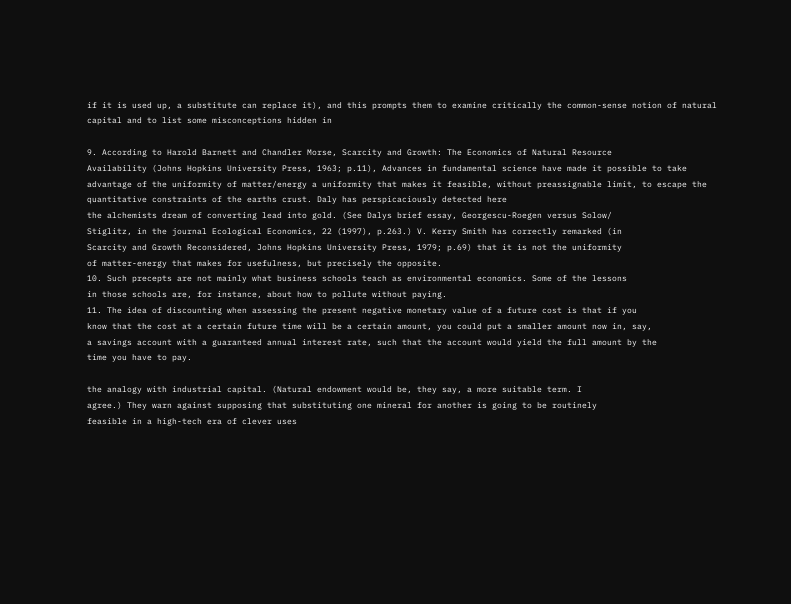if it is used up, a substitute can replace it), and this prompts them to examine critically the common-sense notion of natural capital and to list some misconceptions hidden in

9. According to Harold Barnett and Chandler Morse, Scarcity and Growth: The Economics of Natural Resource
Availability (Johns Hopkins University Press, 1963; p.11), Advances in fundamental science have made it possible to take advantage of the uniformity of matter/energy a uniformity that makes it feasible, without preassignable limit, to escape the quantitative constraints of the earths crust. Daly has perspicaciously detected here
the alchemists dream of converting lead into gold. (See Dalys brief essay, Georgescu-Roegen versus Solow/
Stiglitz, in the journal Ecological Economics, 22 (1997), p.263.) V. Kerry Smith has correctly remarked (in
Scarcity and Growth Reconsidered, Johns Hopkins University Press, 1979; p.69) that it is not the uniformity
of matter-energy that makes for usefulness, but precisely the opposite.
10. Such precepts are not mainly what business schools teach as environmental economics. Some of the lessons
in those schools are, for instance, about how to pollute without paying.
11. The idea of discounting when assessing the present negative monetary value of a future cost is that if you
know that the cost at a certain future time will be a certain amount, you could put a smaller amount now in, say,
a savings account with a guaranteed annual interest rate, such that the account would yield the full amount by the
time you have to pay.

the analogy with industrial capital. (Natural endowment would be, they say, a more suitable term. I
agree.) They warn against supposing that substituting one mineral for another is going to be routinely
feasible in a high-tech era of clever uses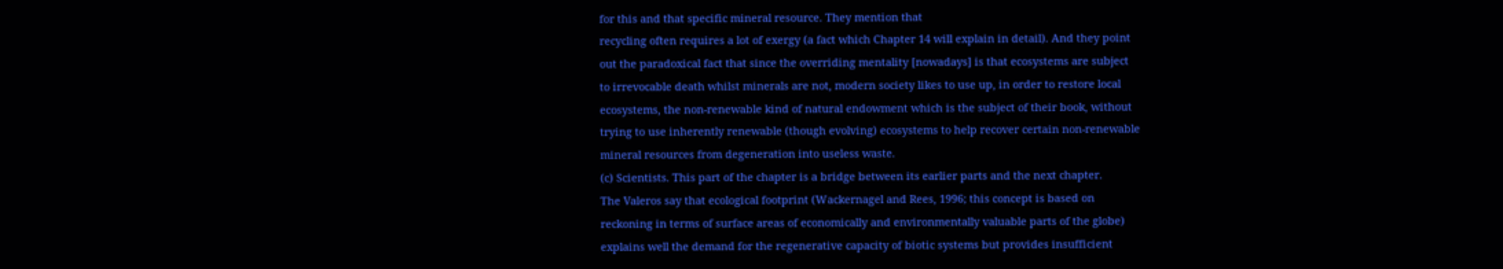for this and that specific mineral resource. They mention that
recycling often requires a lot of exergy (a fact which Chapter 14 will explain in detail). And they point
out the paradoxical fact that since the overriding mentality [nowadays] is that ecosystems are subject
to irrevocable death whilst minerals are not, modern society likes to use up, in order to restore local
ecosystems, the non-renewable kind of natural endowment which is the subject of their book, without
trying to use inherently renewable (though evolving) ecosystems to help recover certain non-renewable
mineral resources from degeneration into useless waste.
(c) Scientists. This part of the chapter is a bridge between its earlier parts and the next chapter.
The Valeros say that ecological footprint (Wackernagel and Rees, 1996; this concept is based on
reckoning in terms of surface areas of economically and environmentally valuable parts of the globe)
explains well the demand for the regenerative capacity of biotic systems but provides insufficient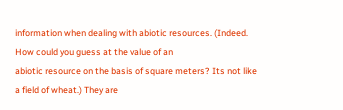information when dealing with abiotic resources. (Indeed. How could you guess at the value of an
abiotic resource on the basis of square meters? Its not like a field of wheat.) They are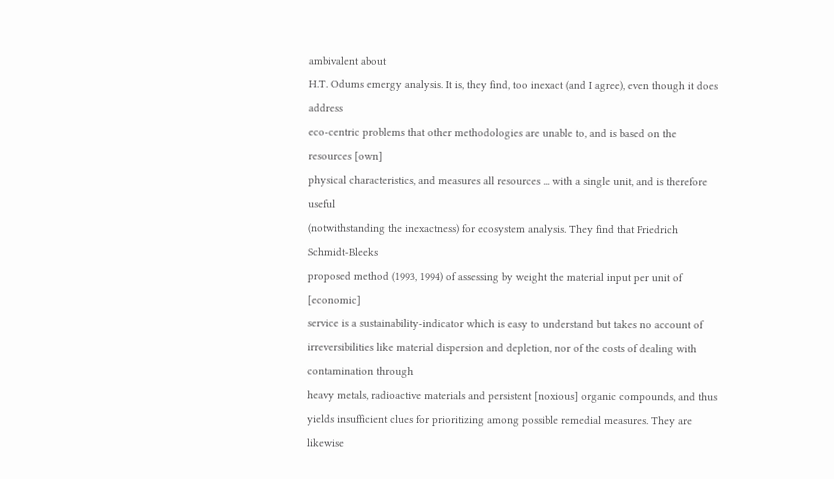ambivalent about
H.T. Odums emergy analysis. It is, they find, too inexact (and I agree), even though it does address
eco-centric problems that other methodologies are unable to, and is based on the resources [own]
physical characteristics, and measures all resources ... with a single unit, and is therefore useful
(notwithstanding the inexactness) for ecosystem analysis. They find that Friedrich Schmidt-Bleeks
proposed method (1993, 1994) of assessing by weight the material input per unit of [economic]
service is a sustainability-indicator which is easy to understand but takes no account of irreversibilities like material dispersion and depletion, nor of the costs of dealing with contamination through
heavy metals, radioactive materials and persistent [noxious] organic compounds, and thus yields insufficient clues for prioritizing among possible remedial measures. They are likewise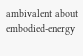ambivalent about
embodied-energy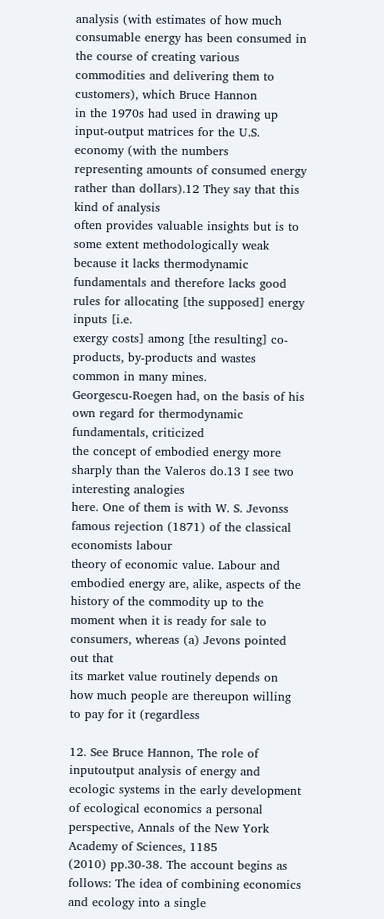analysis (with estimates of how much consumable energy has been consumed in
the course of creating various commodities and delivering them to customers), which Bruce Hannon
in the 1970s had used in drawing up input-output matrices for the U.S. economy (with the numbers
representing amounts of consumed energy rather than dollars).12 They say that this kind of analysis
often provides valuable insights but is to some extent methodologically weak because it lacks thermodynamic fundamentals and therefore lacks good rules for allocating [the supposed] energy inputs [i.e.
exergy costs] among [the resulting] co-products, by-products and wastes common in many mines.
Georgescu-Roegen had, on the basis of his own regard for thermodynamic fundamentals, criticized
the concept of embodied energy more sharply than the Valeros do.13 I see two interesting analogies
here. One of them is with W. S. Jevonss famous rejection (1871) of the classical economists labour
theory of economic value. Labour and embodied energy are, alike, aspects of the history of the commodity up to the moment when it is ready for sale to consumers, whereas (a) Jevons pointed out that
its market value routinely depends on how much people are thereupon willing to pay for it (regardless

12. See Bruce Hannon, The role of inputoutput analysis of energy and ecologic systems in the early development of ecological economics a personal perspective, Annals of the New York Academy of Sciences, 1185
(2010) pp.30-38. The account begins as follows: The idea of combining economics and ecology into a single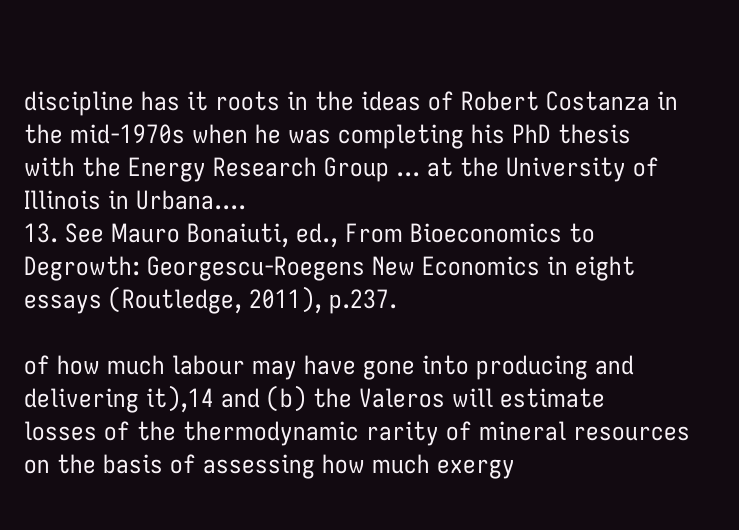discipline has it roots in the ideas of Robert Costanza in the mid-1970s when he was completing his PhD thesis
with the Energy Research Group ... at the University of Illinois in Urbana....
13. See Mauro Bonaiuti, ed., From Bioeconomics to Degrowth: Georgescu-Roegens New Economics in eight
essays (Routledge, 2011), p.237.

of how much labour may have gone into producing and delivering it),14 and (b) the Valeros will estimate
losses of the thermodynamic rarity of mineral resources on the basis of assessing how much exergy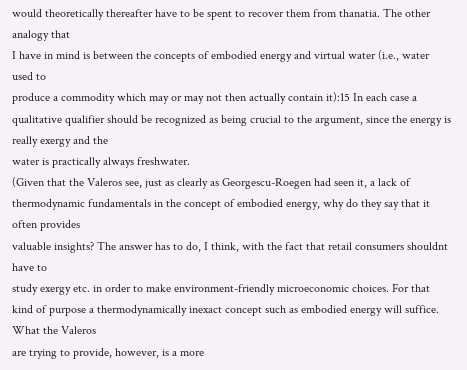would theoretically thereafter have to be spent to recover them from thanatia. The other analogy that
I have in mind is between the concepts of embodied energy and virtual water (i.e., water used to
produce a commodity which may or may not then actually contain it):15 In each case a qualitative qualifier should be recognized as being crucial to the argument, since the energy is really exergy and the
water is practically always freshwater.
(Given that the Valeros see, just as clearly as Georgescu-Roegen had seen it, a lack of thermodynamic fundamentals in the concept of embodied energy, why do they say that it often provides
valuable insights? The answer has to do, I think, with the fact that retail consumers shouldnt have to
study exergy etc. in order to make environment-friendly microeconomic choices. For that kind of purpose a thermodynamically inexact concept such as embodied energy will suffice. What the Valeros
are trying to provide, however, is a more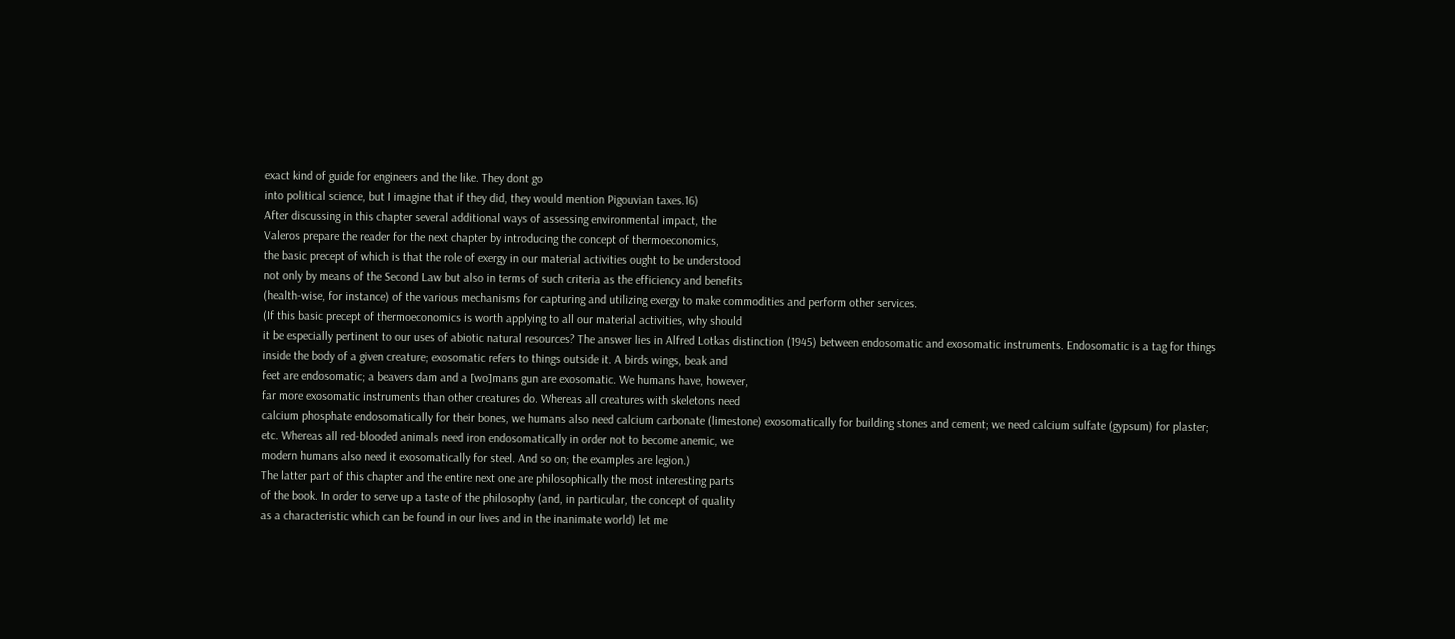exact kind of guide for engineers and the like. They dont go
into political science, but I imagine that if they did, they would mention Pigouvian taxes.16)
After discussing in this chapter several additional ways of assessing environmental impact, the
Valeros prepare the reader for the next chapter by introducing the concept of thermoeconomics,
the basic precept of which is that the role of exergy in our material activities ought to be understood
not only by means of the Second Law but also in terms of such criteria as the efficiency and benefits
(health-wise, for instance) of the various mechanisms for capturing and utilizing exergy to make commodities and perform other services.
(If this basic precept of thermoeconomics is worth applying to all our material activities, why should
it be especially pertinent to our uses of abiotic natural resources? The answer lies in Alfred Lotkas distinction (1945) between endosomatic and exosomatic instruments. Endosomatic is a tag for things
inside the body of a given creature; exosomatic refers to things outside it. A birds wings, beak and
feet are endosomatic; a beavers dam and a [wo]mans gun are exosomatic. We humans have, however,
far more exosomatic instruments than other creatures do. Whereas all creatures with skeletons need
calcium phosphate endosomatically for their bones, we humans also need calcium carbonate (limestone) exosomatically for building stones and cement; we need calcium sulfate (gypsum) for plaster;
etc. Whereas all red-blooded animals need iron endosomatically in order not to become anemic, we
modern humans also need it exosomatically for steel. And so on; the examples are legion.)
The latter part of this chapter and the entire next one are philosophically the most interesting parts
of the book. In order to serve up a taste of the philosophy (and, in particular, the concept of quality
as a characteristic which can be found in our lives and in the inanimate world) let me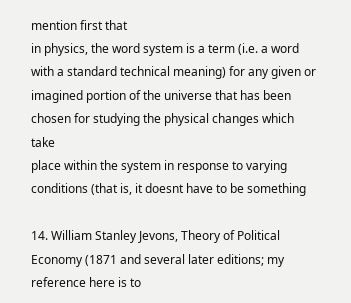mention first that
in physics, the word system is a term (i.e. a word with a standard technical meaning) for any given or
imagined portion of the universe that has been chosen for studying the physical changes which take
place within the system in response to varying conditions (that is, it doesnt have to be something

14. William Stanley Jevons, Theory of Political Economy (1871 and several later editions; my reference here is to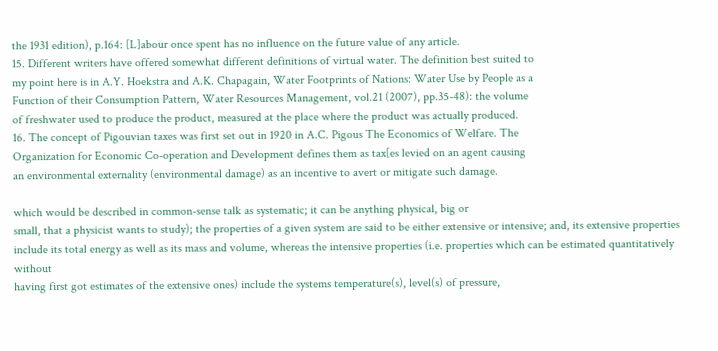the 1931 edition), p.164: [L]abour once spent has no influence on the future value of any article.
15. Different writers have offered somewhat different definitions of virtual water. The definition best suited to
my point here is in A.Y. Hoekstra and A.K. Chapagain, Water Footprints of Nations: Water Use by People as a
Function of their Consumption Pattern, Water Resources Management, vol.21 (2007), pp.35-48): the volume
of freshwater used to produce the product, measured at the place where the product was actually produced.
16. The concept of Pigouvian taxes was first set out in 1920 in A.C. Pigous The Economics of Welfare. The
Organization for Economic Co-operation and Development defines them as tax[es levied on an agent causing
an environmental externality (environmental damage) as an incentive to avert or mitigate such damage.

which would be described in common-sense talk as systematic; it can be anything physical, big or
small, that a physicist wants to study); the properties of a given system are said to be either extensive or intensive; and, its extensive properties include its total energy as well as its mass and volume, whereas the intensive properties (i.e. properties which can be estimated quantitatively without
having first got estimates of the extensive ones) include the systems temperature(s), level(s) of pressure,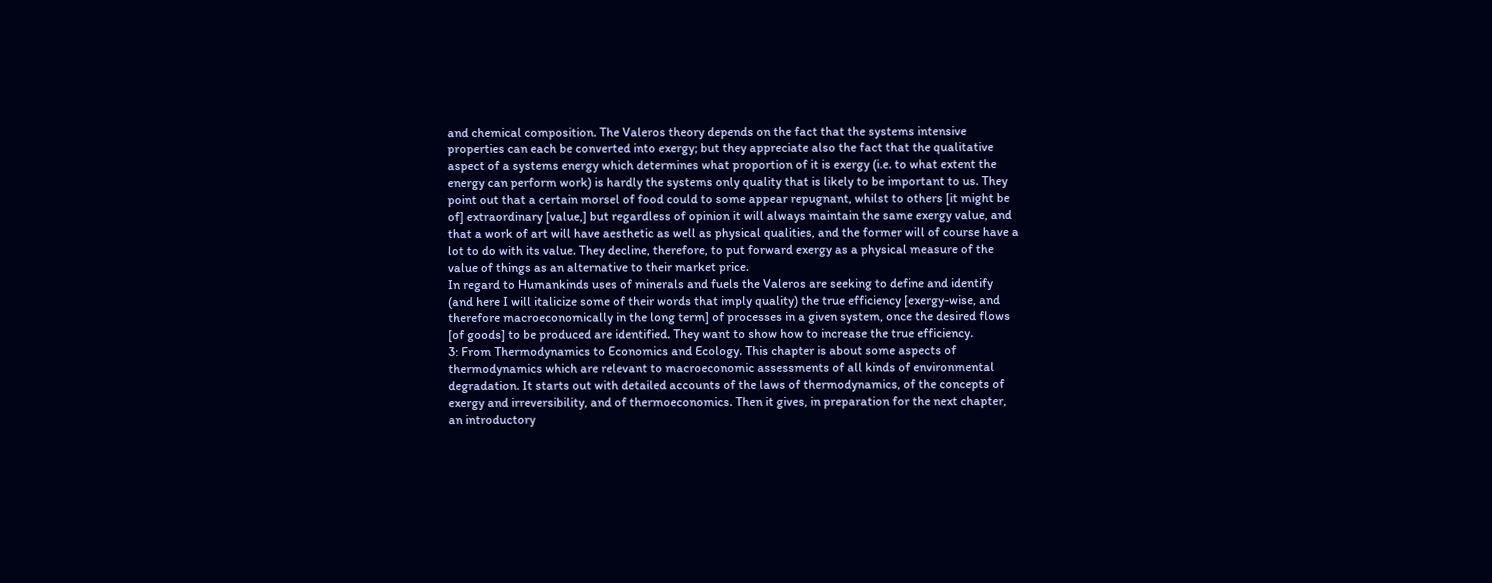and chemical composition. The Valeros theory depends on the fact that the systems intensive
properties can each be converted into exergy; but they appreciate also the fact that the qualitative
aspect of a systems energy which determines what proportion of it is exergy (i.e. to what extent the
energy can perform work) is hardly the systems only quality that is likely to be important to us. They
point out that a certain morsel of food could to some appear repugnant, whilst to others [it might be
of] extraordinary [value,] but regardless of opinion it will always maintain the same exergy value, and
that a work of art will have aesthetic as well as physical qualities, and the former will of course have a
lot to do with its value. They decline, therefore, to put forward exergy as a physical measure of the
value of things as an alternative to their market price.
In regard to Humankinds uses of minerals and fuels the Valeros are seeking to define and identify
(and here I will italicize some of their words that imply quality) the true efficiency [exergy-wise, and
therefore macroeconomically in the long term] of processes in a given system, once the desired flows
[of goods] to be produced are identified. They want to show how to increase the true efficiency.
3: From Thermodynamics to Economics and Ecology. This chapter is about some aspects of
thermodynamics which are relevant to macroeconomic assessments of all kinds of environmental
degradation. It starts out with detailed accounts of the laws of thermodynamics, of the concepts of
exergy and irreversibility, and of thermoeconomics. Then it gives, in preparation for the next chapter,
an introductory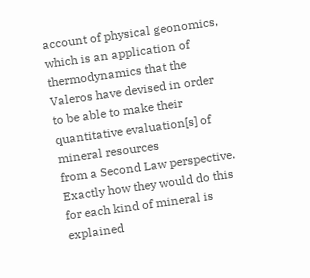account of physical geonomics, which is an application of thermodynamics that the
Valeros have devised in order to be able to make their quantitative evaluation[s] of mineral resources
from a Second Law perspective. Exactly how they would do this for each kind of mineral is explained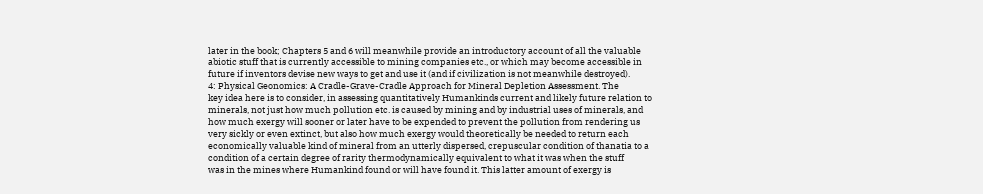later in the book; Chapters 5 and 6 will meanwhile provide an introductory account of all the valuable
abiotic stuff that is currently accessible to mining companies etc., or which may become accessible in
future if inventors devise new ways to get and use it (and if civilization is not meanwhile destroyed).
4: Physical Geonomics: A Cradle-Grave-Cradle Approach for Mineral Depletion Assessment. The
key idea here is to consider, in assessing quantitatively Humankinds current and likely future relation to
minerals, not just how much pollution etc. is caused by mining and by industrial uses of minerals, and
how much exergy will sooner or later have to be expended to prevent the pollution from rendering us
very sickly or even extinct, but also how much exergy would theoretically be needed to return each economically valuable kind of mineral from an utterly dispersed, crepuscular condition of thanatia to a
condition of a certain degree of rarity thermodynamically equivalent to what it was when the stuff
was in the mines where Humankind found or will have found it. This latter amount of exergy is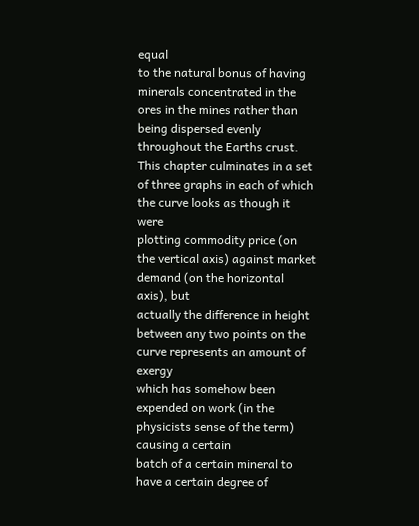equal
to the natural bonus of having minerals concentrated in the ores in the mines rather than being dispersed evenly throughout the Earths crust.
This chapter culminates in a set of three graphs in each of which the curve looks as though it were
plotting commodity price (on the vertical axis) against market demand (on the horizontal axis), but
actually the difference in height between any two points on the curve represents an amount of exergy
which has somehow been expended on work (in the physicists sense of the term) causing a certain
batch of a certain mineral to have a certain degree of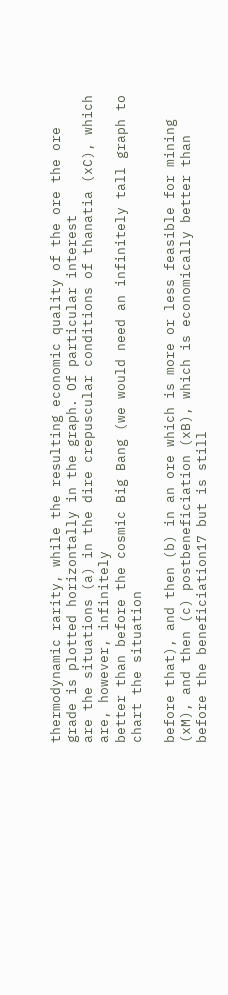thermodynamic rarity, while the resulting economic quality of the ore the ore grade is plotted horizontally in the graph. Of particular interest
are the situations (a) in the dire crepuscular conditions of thanatia (xC), which are, however, infinitely
better than before the cosmic Big Bang (we would need an infinitely tall graph to chart the situation

before that), and then (b) in an ore which is more or less feasible for mining (xM), and then (c) postbeneficiation (xB), which is economically better than before the beneficiation17 but is still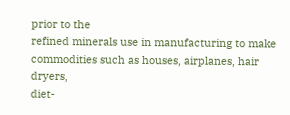prior to the
refined minerals use in manufacturing to make commodities such as houses, airplanes, hair dryers,
diet-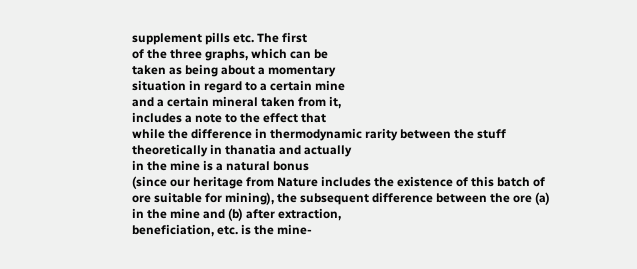supplement pills etc. The first
of the three graphs, which can be
taken as being about a momentary
situation in regard to a certain mine
and a certain mineral taken from it,
includes a note to the effect that
while the difference in thermodynamic rarity between the stuff
theoretically in thanatia and actually
in the mine is a natural bonus
(since our heritage from Nature includes the existence of this batch of
ore suitable for mining), the subsequent difference between the ore (a)
in the mine and (b) after extraction,
beneficiation, etc. is the mine-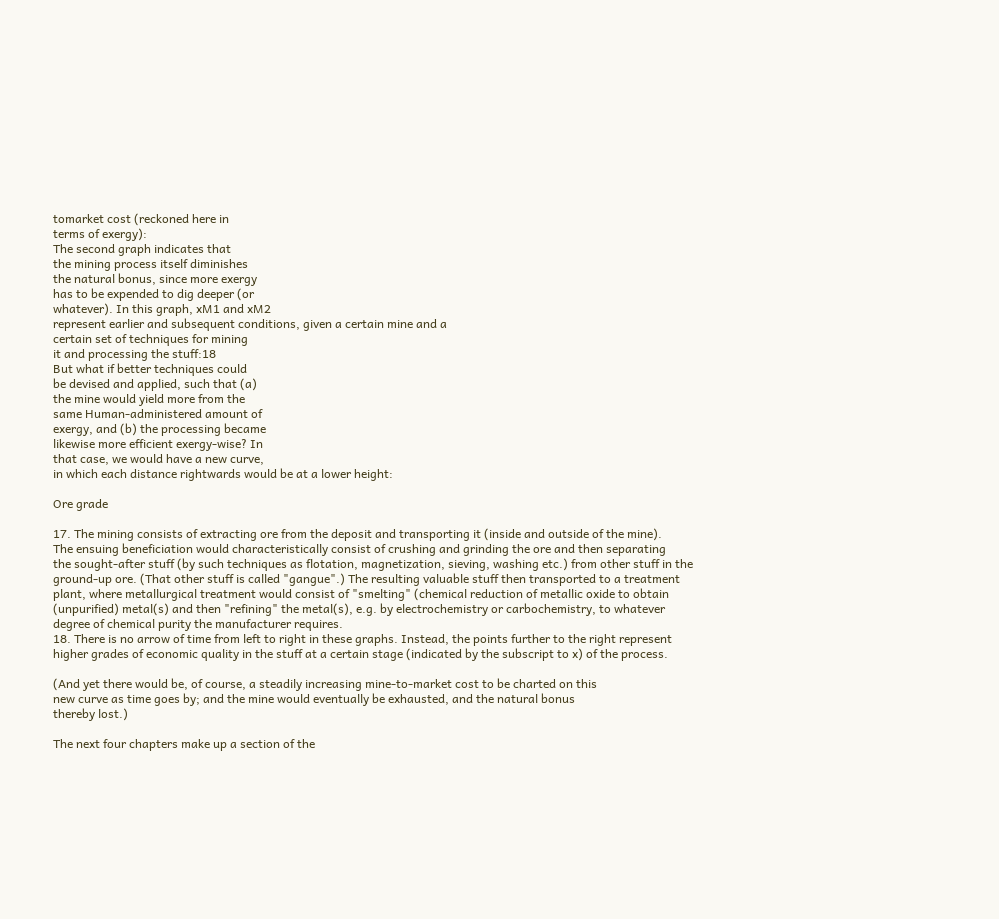tomarket cost (reckoned here in
terms of exergy):
The second graph indicates that
the mining process itself diminishes
the natural bonus, since more exergy
has to be expended to dig deeper (or
whatever). In this graph, xM1 and xM2
represent earlier and subsequent conditions, given a certain mine and a
certain set of techniques for mining
it and processing the stuff:18
But what if better techniques could
be devised and applied, such that (a)
the mine would yield more from the
same Human-administered amount of
exergy, and (b) the processing became
likewise more efficient exergy-wise? In
that case, we would have a new curve,
in which each distance rightwards would be at a lower height:

Ore grade

17. The mining consists of extracting ore from the deposit and transporting it (inside and outside of the mine).
The ensuing beneficiation would characteristically consist of crushing and grinding the ore and then separating
the sought-after stuff (by such techniques as flotation, magnetization, sieving, washing etc.) from other stuff in the
ground-up ore. (That other stuff is called "gangue".) The resulting valuable stuff then transported to a treatment
plant, where metallurgical treatment would consist of "smelting" (chemical reduction of metallic oxide to obtain
(unpurified) metal(s) and then "refining" the metal(s), e.g. by electrochemistry or carbochemistry, to whatever
degree of chemical purity the manufacturer requires.
18. There is no arrow of time from left to right in these graphs. Instead, the points further to the right represent
higher grades of economic quality in the stuff at a certain stage (indicated by the subscript to x) of the process.

(And yet there would be, of course, a steadily increasing mine-to-market cost to be charted on this
new curve as time goes by; and the mine would eventually be exhausted, and the natural bonus
thereby lost.)

The next four chapters make up a section of the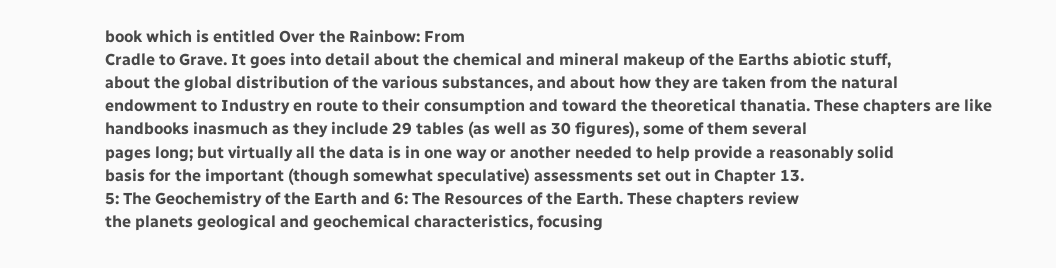book which is entitled Over the Rainbow: From
Cradle to Grave. It goes into detail about the chemical and mineral makeup of the Earths abiotic stuff,
about the global distribution of the various substances, and about how they are taken from the natural
endowment to Industry en route to their consumption and toward the theoretical thanatia. These chapters are like handbooks inasmuch as they include 29 tables (as well as 30 figures), some of them several
pages long; but virtually all the data is in one way or another needed to help provide a reasonably solid
basis for the important (though somewhat speculative) assessments set out in Chapter 13.
5: The Geochemistry of the Earth and 6: The Resources of the Earth. These chapters review
the planets geological and geochemical characteristics, focusing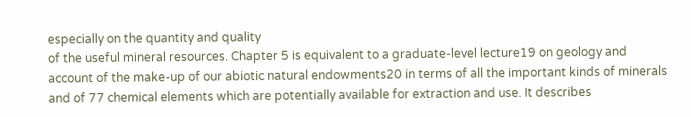especially on the quantity and quality
of the useful mineral resources. Chapter 5 is equivalent to a graduate-level lecture19 on geology and
account of the make-up of our abiotic natural endowments20 in terms of all the important kinds of minerals and of 77 chemical elements which are potentially available for extraction and use. It describes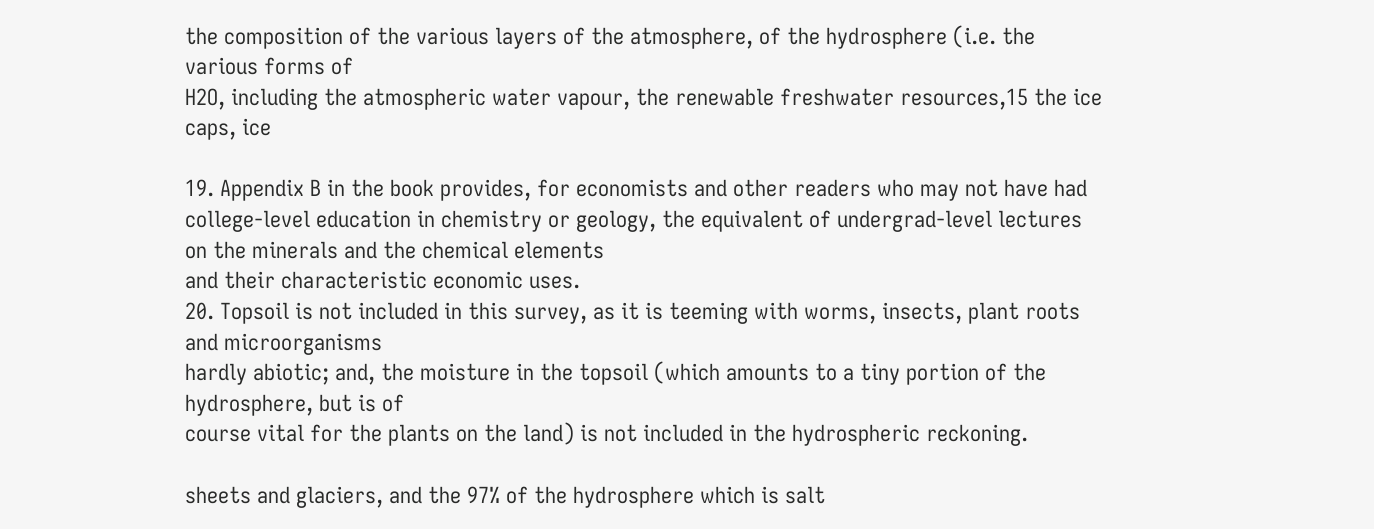the composition of the various layers of the atmosphere, of the hydrosphere (i.e. the various forms of
H2O, including the atmospheric water vapour, the renewable freshwater resources,15 the ice caps, ice

19. Appendix B in the book provides, for economists and other readers who may not have had college-level education in chemistry or geology, the equivalent of undergrad-level lectures on the minerals and the chemical elements
and their characteristic economic uses.
20. Topsoil is not included in this survey, as it is teeming with worms, insects, plant roots and microorganisms
hardly abiotic; and, the moisture in the topsoil (which amounts to a tiny portion of the hydrosphere, but is of
course vital for the plants on the land) is not included in the hydrospheric reckoning.

sheets and glaciers, and the 97% of the hydrosphere which is salt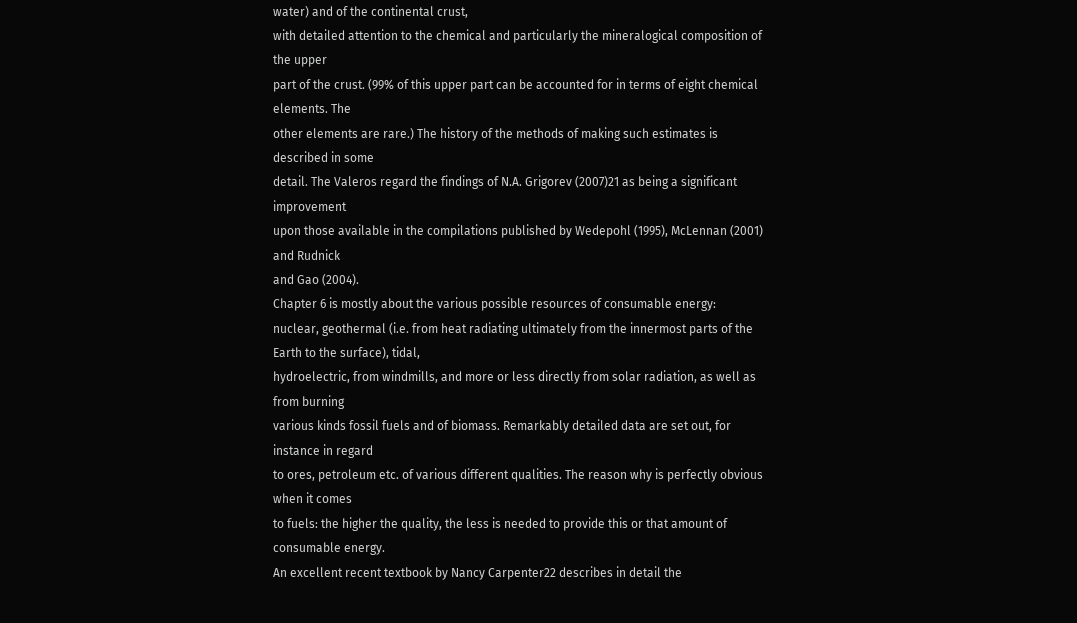water) and of the continental crust,
with detailed attention to the chemical and particularly the mineralogical composition of the upper
part of the crust. (99% of this upper part can be accounted for in terms of eight chemical elements. The
other elements are rare.) The history of the methods of making such estimates is described in some
detail. The Valeros regard the findings of N.A. Grigorev (2007)21 as being a significant improvement
upon those available in the compilations published by Wedepohl (1995), McLennan (2001) and Rudnick
and Gao (2004).
Chapter 6 is mostly about the various possible resources of consumable energy: nuclear, geothermal (i.e. from heat radiating ultimately from the innermost parts of the Earth to the surface), tidal,
hydroelectric, from windmills, and more or less directly from solar radiation, as well as from burning
various kinds fossil fuels and of biomass. Remarkably detailed data are set out, for instance in regard
to ores, petroleum etc. of various different qualities. The reason why is perfectly obvious when it comes
to fuels: the higher the quality, the less is needed to provide this or that amount of consumable energy.
An excellent recent textbook by Nancy Carpenter22 describes in detail the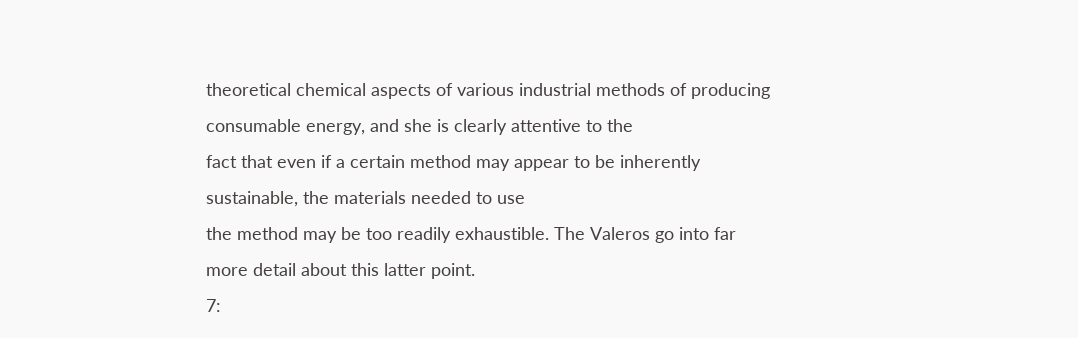theoretical chemical aspects of various industrial methods of producing consumable energy, and she is clearly attentive to the
fact that even if a certain method may appear to be inherently sustainable, the materials needed to use
the method may be too readily exhaustible. The Valeros go into far more detail about this latter point.
7: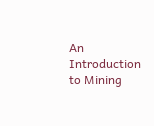An Introduction to Mining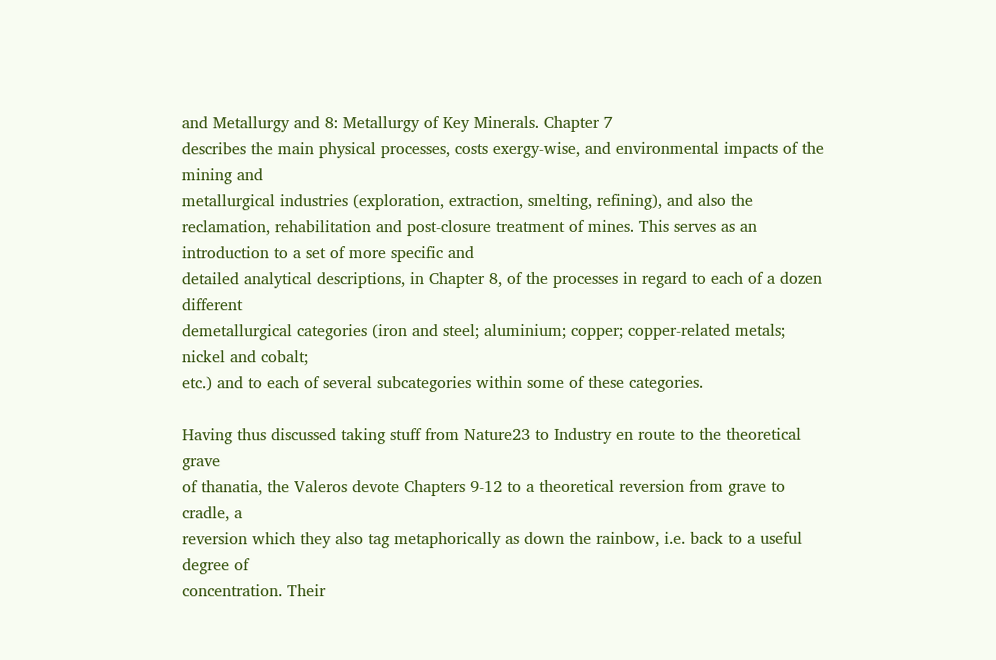and Metallurgy and 8: Metallurgy of Key Minerals. Chapter 7
describes the main physical processes, costs exergy-wise, and environmental impacts of the mining and
metallurgical industries (exploration, extraction, smelting, refining), and also the reclamation, rehabilitation and post-closure treatment of mines. This serves as an introduction to a set of more specific and
detailed analytical descriptions, in Chapter 8, of the processes in regard to each of a dozen different
demetallurgical categories (iron and steel; aluminium; copper; copper-related metals; nickel and cobalt;
etc.) and to each of several subcategories within some of these categories.

Having thus discussed taking stuff from Nature23 to Industry en route to the theoretical grave
of thanatia, the Valeros devote Chapters 9-12 to a theoretical reversion from grave to cradle, a
reversion which they also tag metaphorically as down the rainbow, i.e. back to a useful degree of
concentration. Their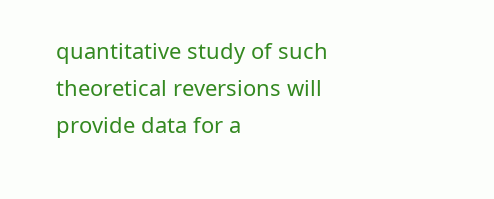quantitative study of such theoretical reversions will provide data for a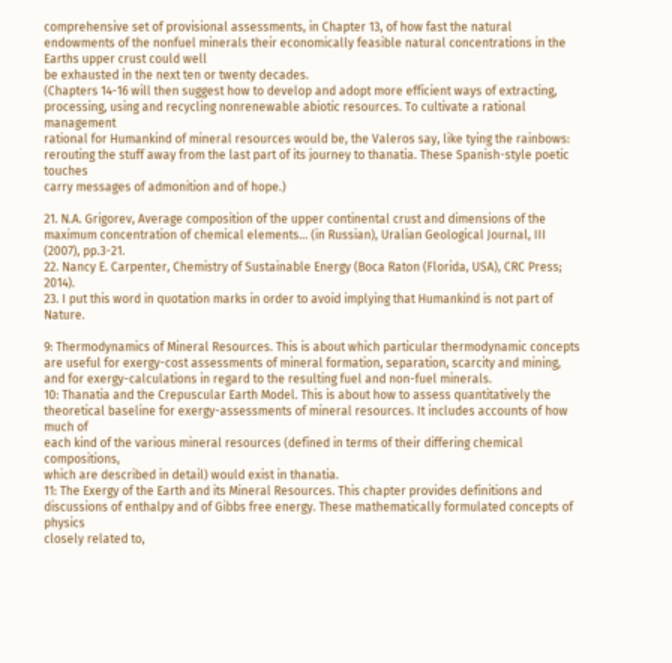comprehensive set of provisional assessments, in Chapter 13, of how fast the natural endowments of the nonfuel minerals their economically feasible natural concentrations in the Earths upper crust could well
be exhausted in the next ten or twenty decades.
(Chapters 14-16 will then suggest how to develop and adopt more efficient ways of extracting, processing, using and recycling nonrenewable abiotic resources. To cultivate a rational management
rational for Humankind of mineral resources would be, the Valeros say, like tying the rainbows: rerouting the stuff away from the last part of its journey to thanatia. These Spanish-style poetic touches
carry messages of admonition and of hope.)

21. N.A. Grigorev, Average composition of the upper continental crust and dimensions of the maximum concentration of chemical elements... (in Russian), Uralian Geological Journal, III (2007), pp.3-21.
22. Nancy E. Carpenter, Chemistry of Sustainable Energy (Boca Raton (Florida, USA), CRC Press; 2014).
23. I put this word in quotation marks in order to avoid implying that Humankind is not part of Nature.

9: Thermodynamics of Mineral Resources. This is about which particular thermodynamic concepts are useful for exergy-cost assessments of mineral formation, separation, scarcity and mining,
and for exergy-calculations in regard to the resulting fuel and non-fuel minerals.
10: Thanatia and the Crepuscular Earth Model. This is about how to assess quantitatively the
theoretical baseline for exergy-assessments of mineral resources. It includes accounts of how much of
each kind of the various mineral resources (defined in terms of their differing chemical compositions,
which are described in detail) would exist in thanatia.
11: The Exergy of the Earth and its Mineral Resources. This chapter provides definitions and discussions of enthalpy and of Gibbs free energy. These mathematically formulated concepts of physics
closely related to,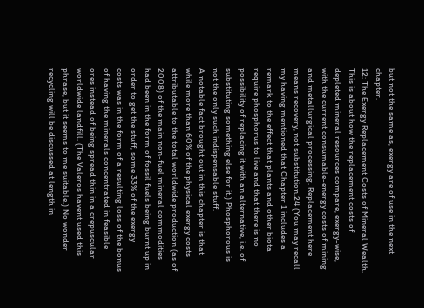but not the same as, exergy are of use in the next chapter.
12: The Exergy Replacement Costs of Mineral Wealth. This is about how the replacement costs of
depleted mineral resources compare, exergy-wise, with the current consumable-energy costs of mining
and metallurgical processing. Replacement here means recovery, not substitution.24 (You may recall
my having mentioned that Chapter 1 includes a remark to the effect that plants and other biota require phosphorus to live and that there is no possibility of replacing it with an alternative, i.e. of
substituting something else for it.) Phosphorous is not the only such indispensable stuff.
A notable fact brought out in this chapter is that while more than 60% of the physical exergy costs
attributable to the total worldwide production (as of 2008) of the main non-fuel mineral commodities
had been in the form of fossil fuels being burnt up in order to get the stuff, some 33% of the exergy
costs was in the form of a resulting loss of the bonus of having the minerals concentrated in feasible
ores instead of being spread thin in a crepuscular worldwide landfill. (The Valeros havent used this
phrase, but it seems to me suitable.) No wonder recycling will be discussed at length in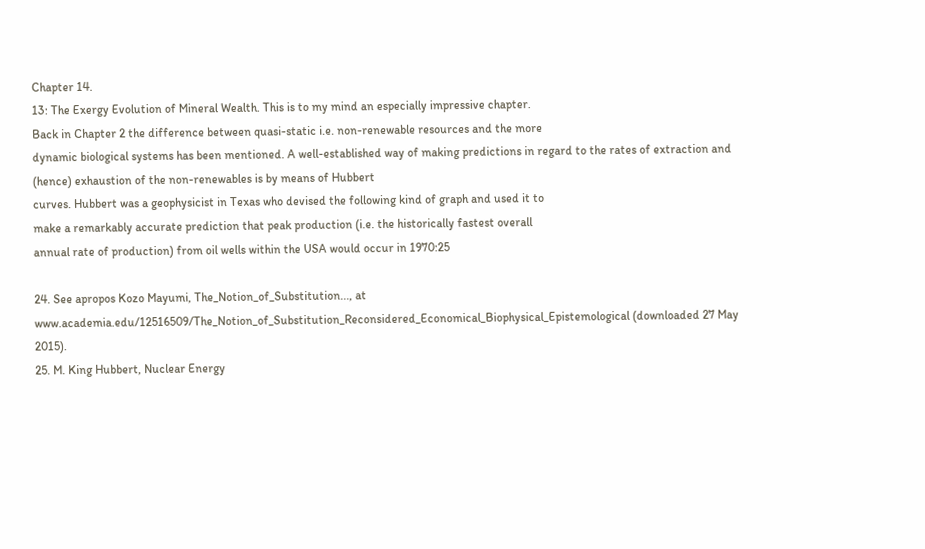Chapter 14.
13: The Exergy Evolution of Mineral Wealth. This is to my mind an especially impressive chapter.
Back in Chapter 2 the difference between quasi-static i.e. non-renewable resources and the more
dynamic biological systems has been mentioned. A well-established way of making predictions in regard to the rates of extraction and (hence) exhaustion of the non-renewables is by means of Hubbert
curves. Hubbert was a geophysicist in Texas who devised the following kind of graph and used it to
make a remarkably accurate prediction that peak production (i.e. the historically fastest overall
annual rate of production) from oil wells within the USA would occur in 1970:25

24. See apropos Kozo Mayumi, The_Notion_of_Substitution..., at www.academia.edu/12516509/The_Notion_of_Substitution_Reconsidered_Economical_Biophysical_Epistemological (downloaded 27 May 2015).
25. M. King Hubbert, Nuclear Energy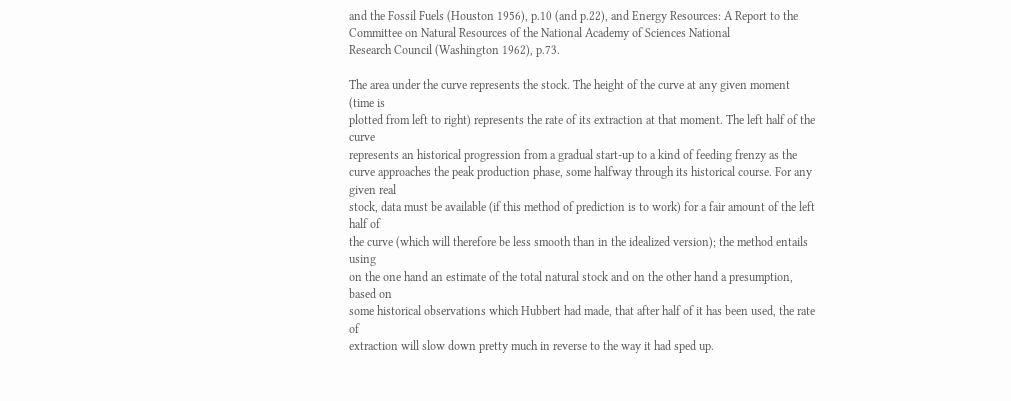and the Fossil Fuels (Houston 1956), p.10 (and p.22), and Energy Resources: A Report to the Committee on Natural Resources of the National Academy of Sciences National
Research Council (Washington 1962), p.73.

The area under the curve represents the stock. The height of the curve at any given moment (time is
plotted from left to right) represents the rate of its extraction at that moment. The left half of the curve
represents an historical progression from a gradual start-up to a kind of feeding frenzy as the curve approaches the peak production phase, some halfway through its historical course. For any given real
stock, data must be available (if this method of prediction is to work) for a fair amount of the left half of
the curve (which will therefore be less smooth than in the idealized version); the method entails using
on the one hand an estimate of the total natural stock and on the other hand a presumption, based on
some historical observations which Hubbert had made, that after half of it has been used, the rate of
extraction will slow down pretty much in reverse to the way it had sped up.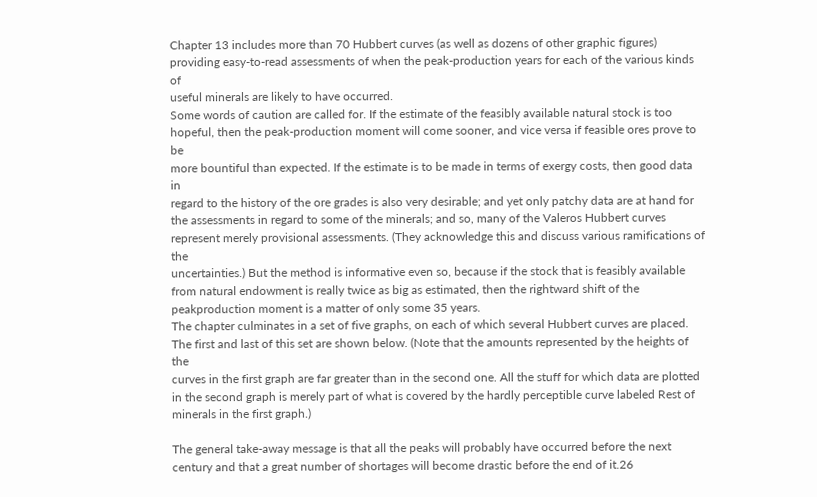Chapter 13 includes more than 70 Hubbert curves (as well as dozens of other graphic figures) providing easy-to-read assessments of when the peak-production years for each of the various kinds of
useful minerals are likely to have occurred.
Some words of caution are called for. If the estimate of the feasibly available natural stock is too
hopeful, then the peak-production moment will come sooner, and vice versa if feasible ores prove to be
more bountiful than expected. If the estimate is to be made in terms of exergy costs, then good data in
regard to the history of the ore grades is also very desirable; and yet only patchy data are at hand for
the assessments in regard to some of the minerals; and so, many of the Valeros Hubbert curves represent merely provisional assessments. (They acknowledge this and discuss various ramifications of the
uncertainties.) But the method is informative even so, because if the stock that is feasibly available
from natural endowment is really twice as big as estimated, then the rightward shift of the peakproduction moment is a matter of only some 35 years.
The chapter culminates in a set of five graphs, on each of which several Hubbert curves are placed.
The first and last of this set are shown below. (Note that the amounts represented by the heights of the
curves in the first graph are far greater than in the second one. All the stuff for which data are plotted
in the second graph is merely part of what is covered by the hardly perceptible curve labeled Rest of
minerals in the first graph.)

The general take-away message is that all the peaks will probably have occurred before the next
century and that a great number of shortages will become drastic before the end of it.26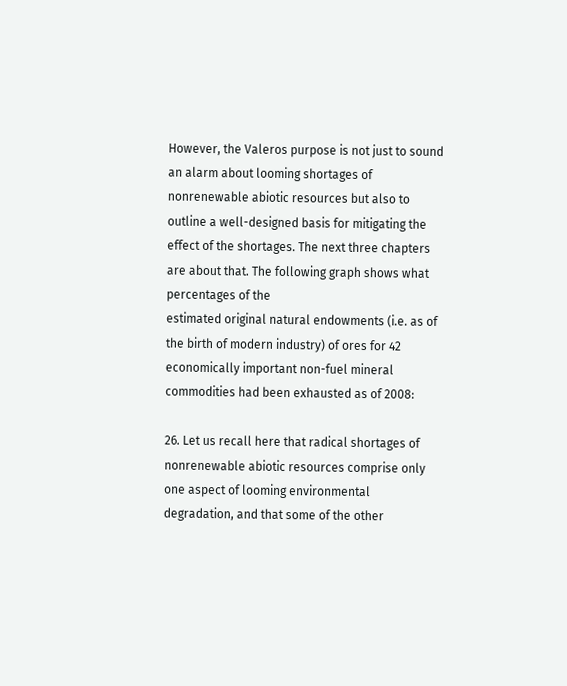However, the Valeros purpose is not just to sound an alarm about looming shortages of nonrenewable abiotic resources but also to outline a well-designed basis for mitigating the effect of the shortages. The next three chapters are about that. The following graph shows what percentages of the
estimated original natural endowments (i.e. as of the birth of modern industry) of ores for 42 economically important non-fuel mineral commodities had been exhausted as of 2008:

26. Let us recall here that radical shortages of nonrenewable abiotic resources comprise only one aspect of looming environmental degradation, and that some of the other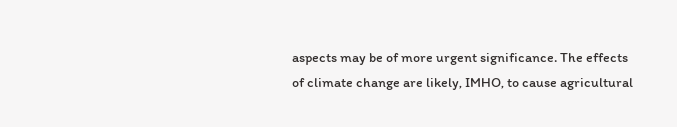aspects may be of more urgent significance. The effects
of climate change are likely, IMHO, to cause agricultural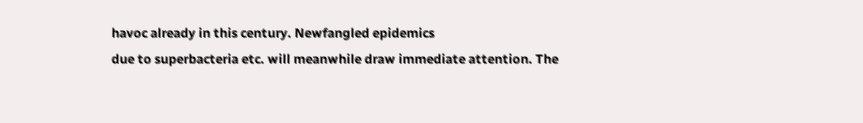havoc already in this century. Newfangled epidemics
due to superbacteria etc. will meanwhile draw immediate attention. The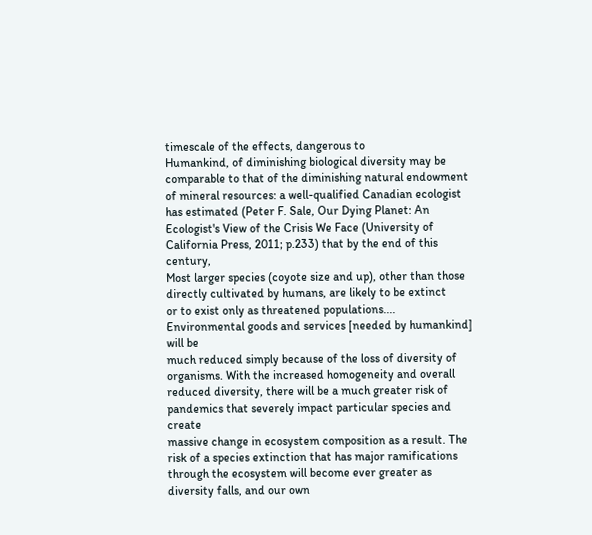timescale of the effects, dangerous to
Humankind, of diminishing biological diversity may be comparable to that of the diminishing natural endowment
of mineral resources: a well-qualified Canadian ecologist has estimated (Peter F. Sale, Our Dying Planet: An Ecologist's View of the Crisis We Face (University of California Press, 2011; p.233) that by the end of this century,
Most larger species (coyote size and up), other than those directly cultivated by humans, are likely to be extinct
or to exist only as threatened populations.... Environmental goods and services [needed by humankind] will be
much reduced simply because of the loss of diversity of organisms. With the increased homogeneity and overall
reduced diversity, there will be a much greater risk of pandemics that severely impact particular species and create
massive change in ecosystem composition as a result. The risk of a species extinction that has major ramifications
through the ecosystem will become ever greater as diversity falls, and our own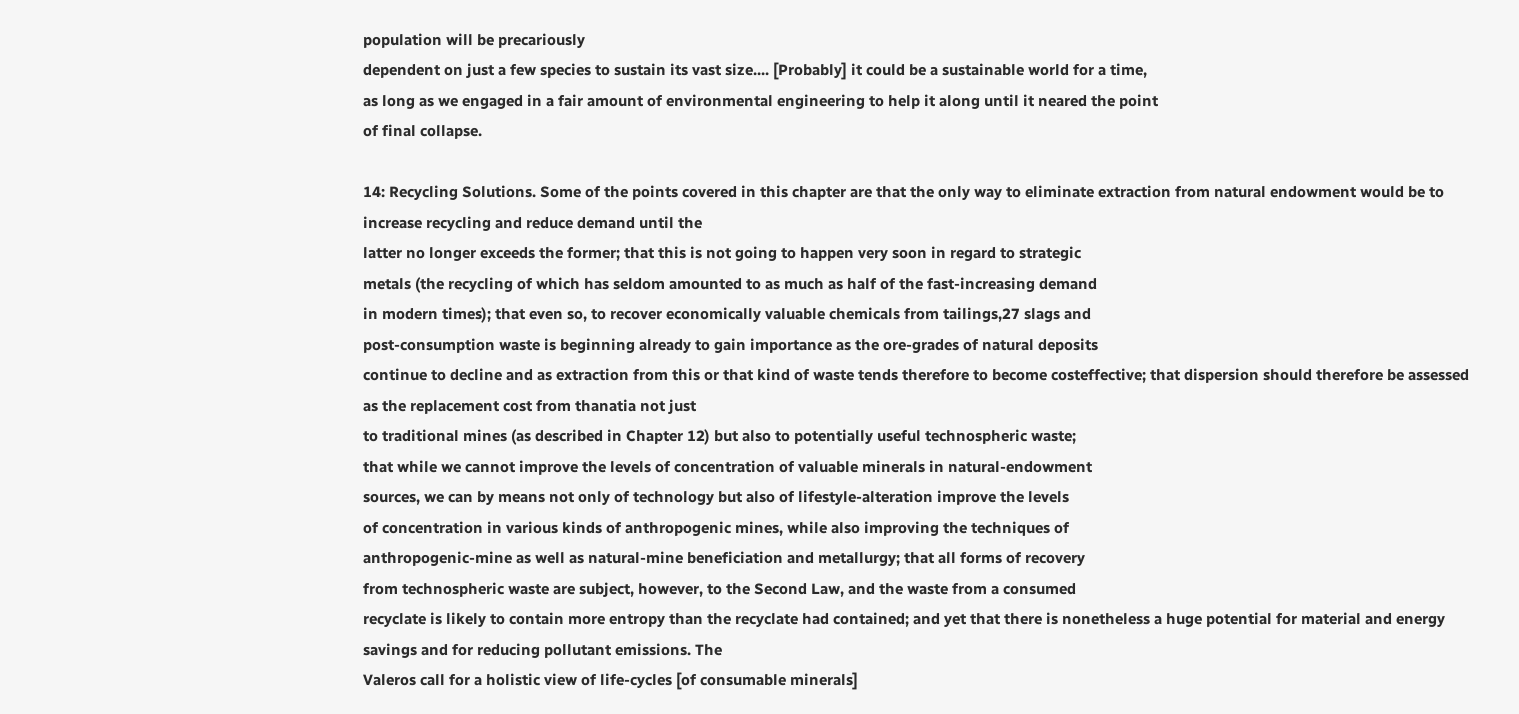population will be precariously
dependent on just a few species to sustain its vast size.... [Probably] it could be a sustainable world for a time,
as long as we engaged in a fair amount of environmental engineering to help it along until it neared the point
of final collapse.

14: Recycling Solutions. Some of the points covered in this chapter are that the only way to eliminate extraction from natural endowment would be to increase recycling and reduce demand until the
latter no longer exceeds the former; that this is not going to happen very soon in regard to strategic
metals (the recycling of which has seldom amounted to as much as half of the fast-increasing demand
in modern times); that even so, to recover economically valuable chemicals from tailings,27 slags and
post-consumption waste is beginning already to gain importance as the ore-grades of natural deposits
continue to decline and as extraction from this or that kind of waste tends therefore to become costeffective; that dispersion should therefore be assessed as the replacement cost from thanatia not just
to traditional mines (as described in Chapter 12) but also to potentially useful technospheric waste;
that while we cannot improve the levels of concentration of valuable minerals in natural-endowment
sources, we can by means not only of technology but also of lifestyle-alteration improve the levels
of concentration in various kinds of anthropogenic mines, while also improving the techniques of
anthropogenic-mine as well as natural-mine beneficiation and metallurgy; that all forms of recovery
from technospheric waste are subject, however, to the Second Law, and the waste from a consumed
recyclate is likely to contain more entropy than the recyclate had contained; and yet that there is nonetheless a huge potential for material and energy savings and for reducing pollutant emissions. The
Valeros call for a holistic view of life-cycles [of consumable minerals]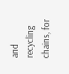and recycling chains, for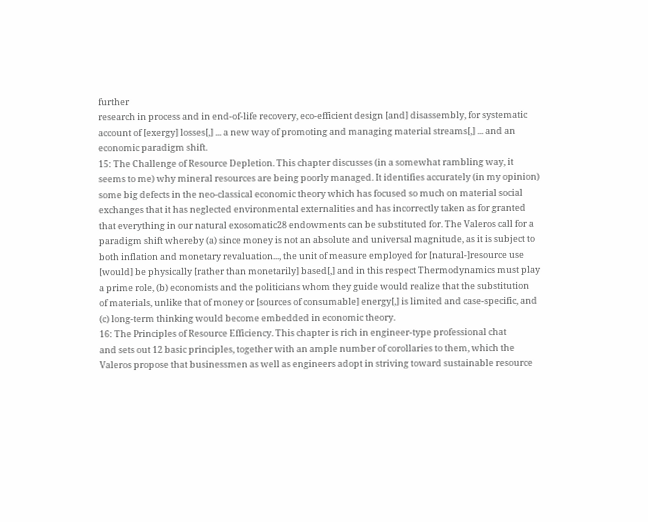further
research in process and in end-of-life recovery, eco-efficient design [and] disassembly, for systematic
account of [exergy] losses[,] ... a new way of promoting and managing material streams[,] ... and an economic paradigm shift.
15: The Challenge of Resource Depletion. This chapter discusses (in a somewhat rambling way, it
seems to me) why mineral resources are being poorly managed. It identifies accurately (in my opinion)
some big defects in the neo-classical economic theory which has focused so much on material social
exchanges that it has neglected environmental externalities and has incorrectly taken as for granted
that everything in our natural exosomatic28 endowments can be substituted for. The Valeros call for a
paradigm shift whereby (a) since money is not an absolute and universal magnitude, as it is subject to
both inflation and monetary revaluation..., the unit of measure employed for [natural-]resource use
[would] be physically [rather than monetarily] based[,] and in this respect Thermodynamics must play
a prime role, (b) economists and the politicians whom they guide would realize that the substitution
of materials, unlike that of money or [sources of consumable] energy[,] is limited and case-specific, and
(c) long-term thinking would become embedded in economic theory.
16: The Principles of Resource Efficiency. This chapter is rich in engineer-type professional chat
and sets out 12 basic principles, together with an ample number of corollaries to them, which the
Valeros propose that businessmen as well as engineers adopt in striving toward sustainable resource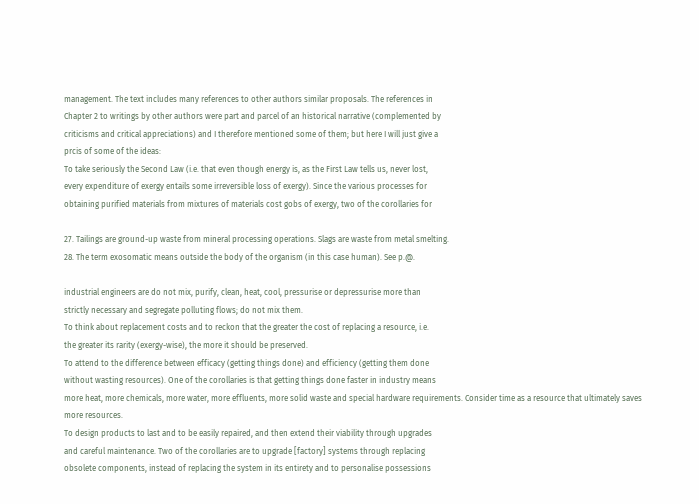management. The text includes many references to other authors similar proposals. The references in
Chapter 2 to writings by other authors were part and parcel of an historical narrative (complemented by
criticisms and critical appreciations) and I therefore mentioned some of them; but here I will just give a
prcis of some of the ideas:
To take seriously the Second Law (i.e. that even though energy is, as the First Law tells us, never lost,
every expenditure of exergy entails some irreversible loss of exergy). Since the various processes for
obtaining purified materials from mixtures of materials cost gobs of exergy, two of the corollaries for

27. Tailings are ground-up waste from mineral processing operations. Slags are waste from metal smelting.
28. The term exosomatic means outside the body of the organism (in this case human). See p.@.

industrial engineers are do not mix, purify, clean, heat, cool, pressurise or depressurise more than
strictly necessary and segregate polluting flows; do not mix them.
To think about replacement costs and to reckon that the greater the cost of replacing a resource, i.e.
the greater its rarity (exergy-wise), the more it should be preserved.
To attend to the difference between efficacy (getting things done) and efficiency (getting them done
without wasting resources). One of the corollaries is that getting things done faster in industry means
more heat, more chemicals, more water, more effluents, more solid waste and special hardware requirements. Consider time as a resource that ultimately saves more resources.
To design products to last and to be easily repaired, and then extend their viability through upgrades
and careful maintenance. Two of the corollaries are to upgrade [factory] systems through replacing
obsolete components, instead of replacing the system in its entirety and to personalise possessions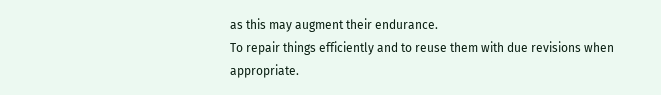as this may augment their endurance.
To repair things efficiently and to reuse them with due revisions when appropriate.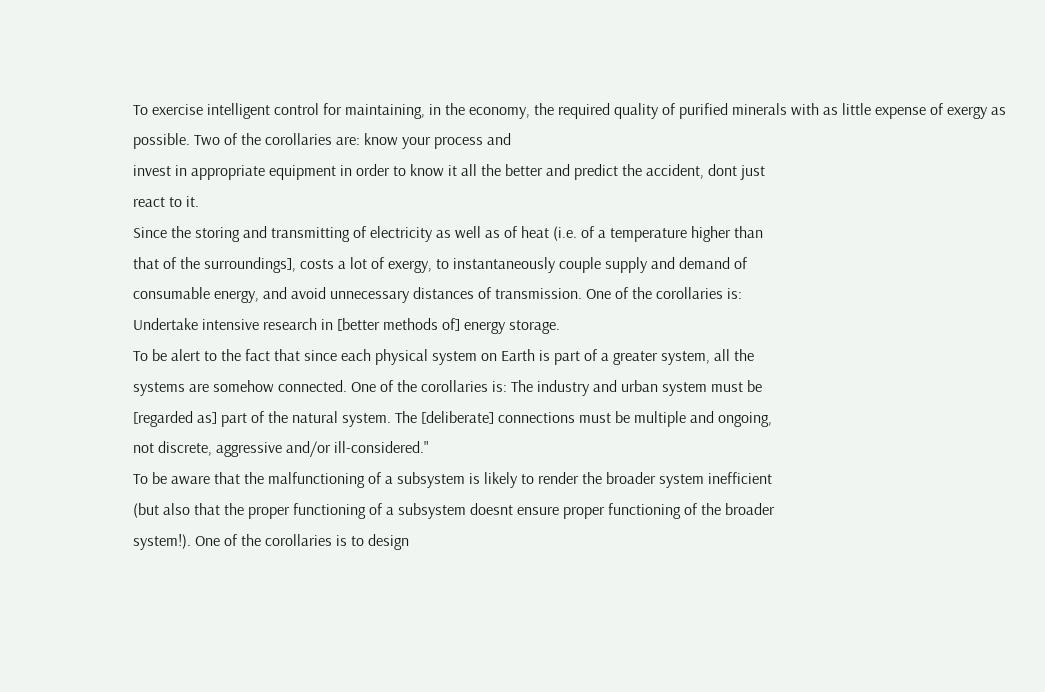To exercise intelligent control for maintaining, in the economy, the required quality of purified minerals with as little expense of exergy as possible. Two of the corollaries are: know your process and
invest in appropriate equipment in order to know it all the better and predict the accident, dont just
react to it.
Since the storing and transmitting of electricity as well as of heat (i.e. of a temperature higher than
that of the surroundings], costs a lot of exergy, to instantaneously couple supply and demand of
consumable energy, and avoid unnecessary distances of transmission. One of the corollaries is:
Undertake intensive research in [better methods of] energy storage.
To be alert to the fact that since each physical system on Earth is part of a greater system, all the
systems are somehow connected. One of the corollaries is: The industry and urban system must be
[regarded as] part of the natural system. The [deliberate] connections must be multiple and ongoing,
not discrete, aggressive and/or ill-considered."
To be aware that the malfunctioning of a subsystem is likely to render the broader system inefficient
(but also that the proper functioning of a subsystem doesnt ensure proper functioning of the broader
system!). One of the corollaries is to design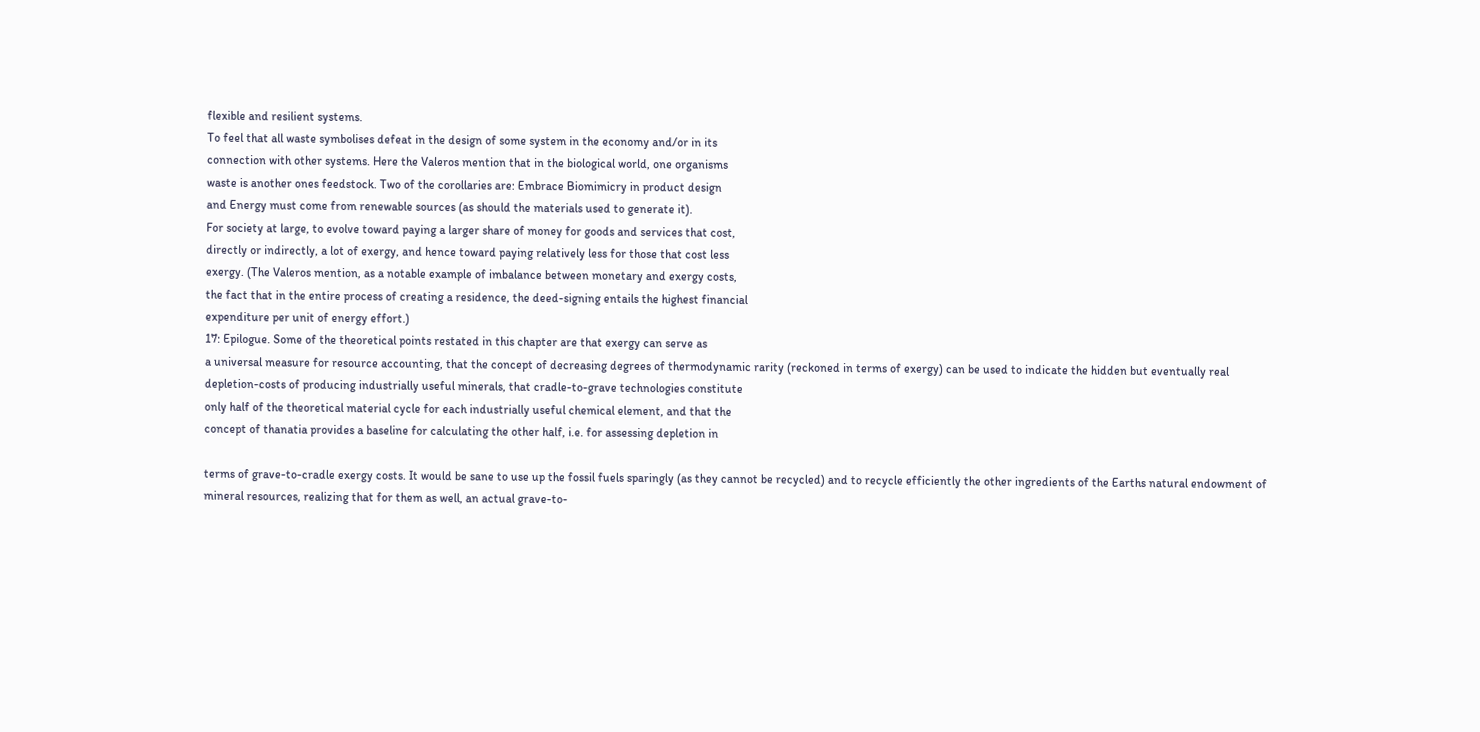flexible and resilient systems.
To feel that all waste symbolises defeat in the design of some system in the economy and/or in its
connection with other systems. Here the Valeros mention that in the biological world, one organisms
waste is another ones feedstock. Two of the corollaries are: Embrace Biomimicry in product design
and Energy must come from renewable sources (as should the materials used to generate it).
For society at large, to evolve toward paying a larger share of money for goods and services that cost,
directly or indirectly, a lot of exergy, and hence toward paying relatively less for those that cost less
exergy. (The Valeros mention, as a notable example of imbalance between monetary and exergy costs,
the fact that in the entire process of creating a residence, the deed-signing entails the highest financial
expenditure per unit of energy effort.)
17: Epilogue. Some of the theoretical points restated in this chapter are that exergy can serve as
a universal measure for resource accounting, that the concept of decreasing degrees of thermodynamic rarity (reckoned in terms of exergy) can be used to indicate the hidden but eventually real
depletion-costs of producing industrially useful minerals, that cradle-to-grave technologies constitute
only half of the theoretical material cycle for each industrially useful chemical element, and that the
concept of thanatia provides a baseline for calculating the other half, i.e. for assessing depletion in

terms of grave-to-cradle exergy costs. It would be sane to use up the fossil fuels sparingly (as they cannot be recycled) and to recycle efficiently the other ingredients of the Earths natural endowment of
mineral resources, realizing that for them as well, an actual grave-to-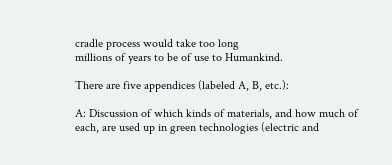cradle process would take too long
millions of years to be of use to Humankind.

There are five appendices (labeled A, B, etc.):

A: Discussion of which kinds of materials, and how much of each, are used up in green technologies (electric and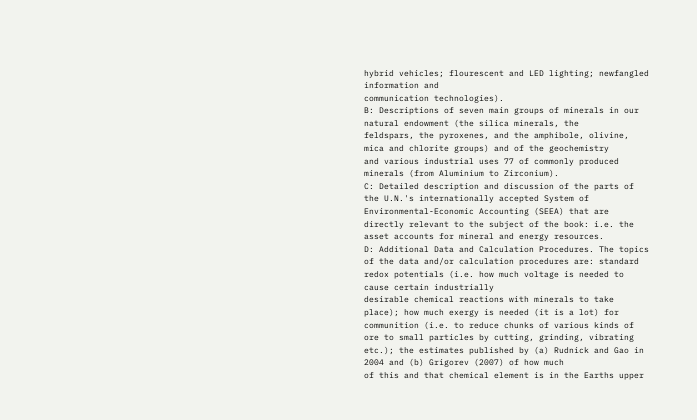hybrid vehicles; flourescent and LED lighting; newfangled information and
communication technologies).
B: Descriptions of seven main groups of minerals in our natural endowment (the silica minerals, the
feldspars, the pyroxenes, and the amphibole, olivine, mica and chlorite groups) and of the geochemistry
and various industrial uses 77 of commonly produced minerals (from Aluminium to Zirconium).
C: Detailed description and discussion of the parts of the U.N.'s internationally accepted System of
Environmental-Economic Accounting (SEEA) that are directly relevant to the subject of the book: i.e. the
asset accounts for mineral and energy resources.
D: Additional Data and Calculation Procedures. The topics of the data and/or calculation procedures are: standard redox potentials (i.e. how much voltage is needed to cause certain industrially
desirable chemical reactions with minerals to take place); how much exergy is needed (it is a lot) for
communition (i.e. to reduce chunks of various kinds of ore to small particles by cutting, grinding, vibrating etc.); the estimates published by (a) Rudnick and Gao in 2004 and (b) Grigorev (2007) of how much
of this and that chemical element is in the Earths upper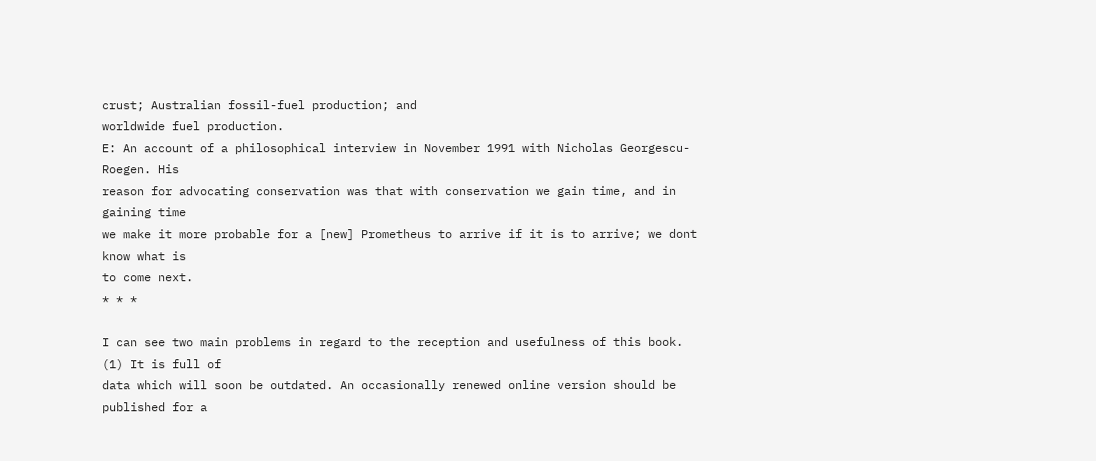crust; Australian fossil-fuel production; and
worldwide fuel production.
E: An account of a philosophical interview in November 1991 with Nicholas Georgescu-Roegen. His
reason for advocating conservation was that with conservation we gain time, and in gaining time
we make it more probable for a [new] Prometheus to arrive if it is to arrive; we dont know what is
to come next.
* * *

I can see two main problems in regard to the reception and usefulness of this book. (1) It is full of
data which will soon be outdated. An occasionally renewed online version should be published for a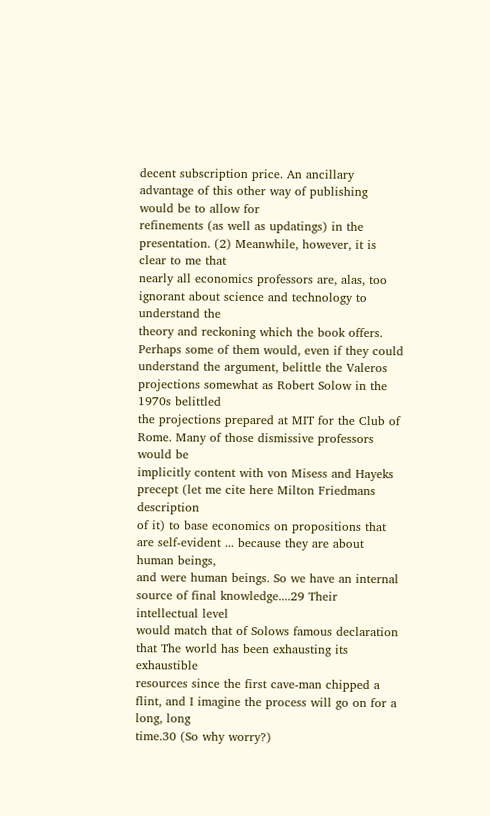decent subscription price. An ancillary advantage of this other way of publishing would be to allow for
refinements (as well as updatings) in the presentation. (2) Meanwhile, however, it is clear to me that
nearly all economics professors are, alas, too ignorant about science and technology to understand the
theory and reckoning which the book offers. Perhaps some of them would, even if they could understand the argument, belittle the Valeros projections somewhat as Robert Solow in the 1970s belittled
the projections prepared at MIT for the Club of Rome. Many of those dismissive professors would be
implicitly content with von Misess and Hayeks precept (let me cite here Milton Friedmans description
of it) to base economics on propositions that are self-evident ... because they are about human beings,
and were human beings. So we have an internal source of final knowledge....29 Their intellectual level
would match that of Solows famous declaration that The world has been exhausting its exhaustible
resources since the first cave-man chipped a flint, and I imagine the process will go on for a long, long
time.30 (So why worry?)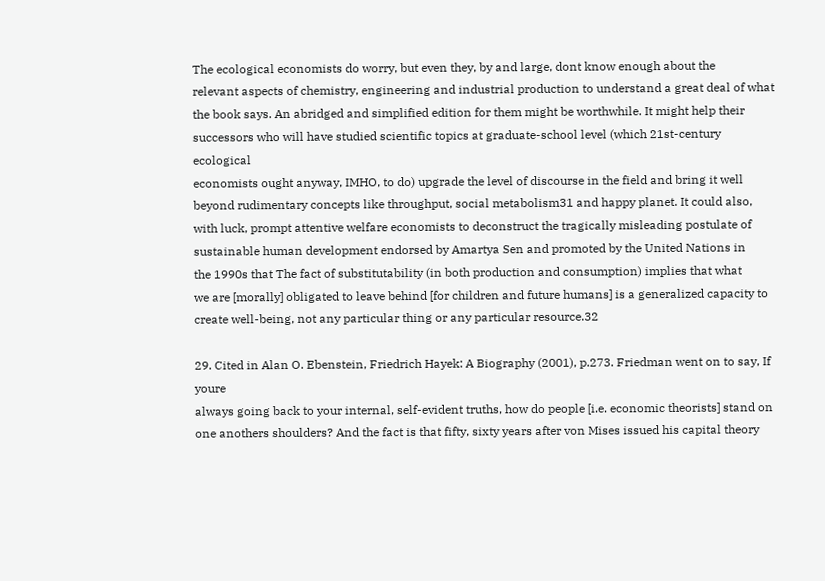The ecological economists do worry, but even they, by and large, dont know enough about the
relevant aspects of chemistry, engineering and industrial production to understand a great deal of what
the book says. An abridged and simplified edition for them might be worthwhile. It might help their successors who will have studied scientific topics at graduate-school level (which 21st-century ecological
economists ought anyway, IMHO, to do) upgrade the level of discourse in the field and bring it well beyond rudimentary concepts like throughput, social metabolism31 and happy planet. It could also,
with luck, prompt attentive welfare economists to deconstruct the tragically misleading postulate of
sustainable human development endorsed by Amartya Sen and promoted by the United Nations in
the 1990s that The fact of substitutability (in both production and consumption) implies that what
we are [morally] obligated to leave behind [for children and future humans] is a generalized capacity to
create well-being, not any particular thing or any particular resource.32

29. Cited in Alan O. Ebenstein, Friedrich Hayek: A Biography (2001), p.273. Friedman went on to say, If youre
always going back to your internal, self-evident truths, how do people [i.e. economic theorists] stand on one anothers shoulders? And the fact is that fifty, sixty years after von Mises issued his capital theory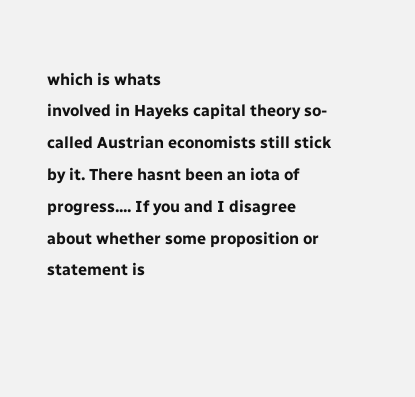which is whats
involved in Hayeks capital theory so-called Austrian economists still stick by it. There hasnt been an iota of
progress.... If you and I disagree about whether some proposition or statement is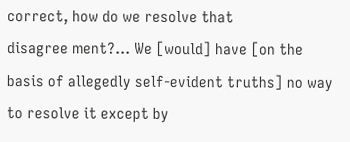correct, how do we resolve that
disagree ment?... We [would] have [on the basis of allegedly self-evident truths] no way to resolve it except by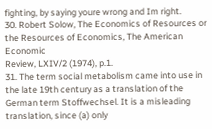fighting, by saying youre wrong and Im right.
30. Robert Solow, The Economics of Resources or the Resources of Economics, The American Economic
Review, LXIV/2 (1974), p.1.
31. The term social metabolism came into use in the late 19th century as a translation of the German term Stoffwechsel. It is a misleading translation, since (a) only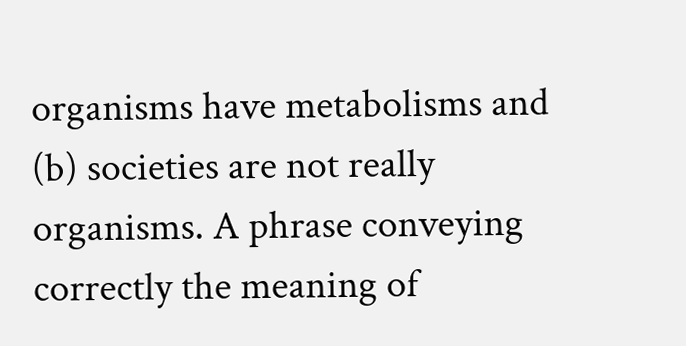organisms have metabolisms and (b) societies are not really
organisms. A phrase conveying correctly the meaning of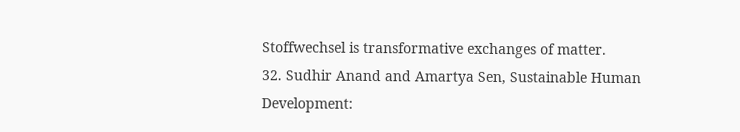Stoffwechsel is transformative exchanges of matter.
32. Sudhir Anand and Amartya Sen, Sustainable Human Development: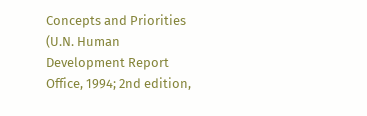Concepts and Priorities (U.N. Human
Development Report Office, 1994; 2nd edition,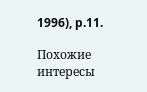1996), p.11.

Похожие интересы